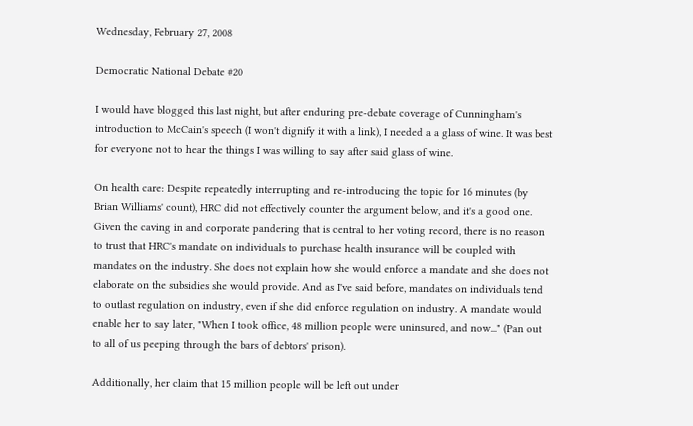Wednesday, February 27, 2008

Democratic National Debate #20

I would have blogged this last night, but after enduring pre-debate coverage of Cunningham's introduction to McCain's speech (I won't dignify it with a link), I needed a a glass of wine. It was best for everyone not to hear the things I was willing to say after said glass of wine.

On health care: Despite repeatedly interrupting and re-introducing the topic for 16 minutes (by Brian Williams' count), HRC did not effectively counter the argument below, and it's a good one. Given the caving in and corporate pandering that is central to her voting record, there is no reason to trust that HRC's mandate on individuals to purchase health insurance will be coupled with mandates on the industry. She does not explain how she would enforce a mandate and she does not elaborate on the subsidies she would provide. And as I've said before, mandates on individuals tend to outlast regulation on industry, even if she did enforce regulation on industry. A mandate would enable her to say later, "When I took office, 48 million people were uninsured, and now..." (Pan out to all of us peeping through the bars of debtors' prison).

Additionally, her claim that 15 million people will be left out under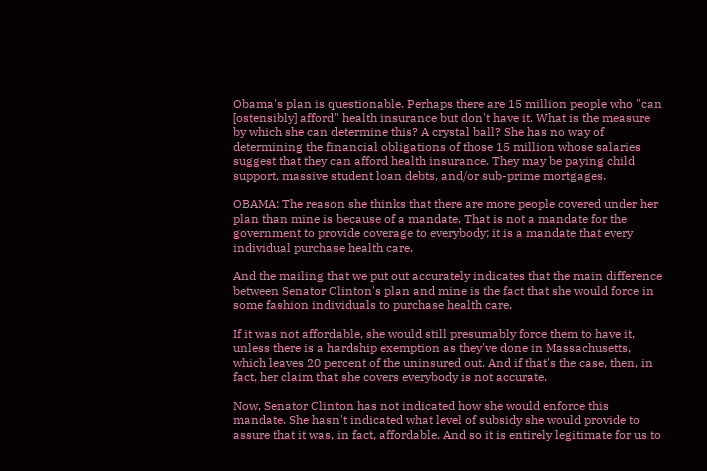Obama's plan is questionable. Perhaps there are 15 million people who "can [ostensibly] afford" health insurance but don't have it. What is the measure by which she can determine this? A crystal ball? She has no way of determining the financial obligations of those 15 million whose salaries suggest that they can afford health insurance. They may be paying child support, massive student loan debts, and/or sub-prime mortgages.

OBAMA: The reason she thinks that there are more people covered under her plan than mine is because of a mandate. That is not a mandate for the government to provide coverage to everybody; it is a mandate that every individual purchase health care.

And the mailing that we put out accurately indicates that the main difference between Senator Clinton's plan and mine is the fact that she would force in some fashion individuals to purchase health care.

If it was not affordable, she would still presumably force them to have it, unless there is a hardship exemption as they've done in Massachusetts, which leaves 20 percent of the uninsured out. And if that's the case, then, in fact, her claim that she covers everybody is not accurate.

Now, Senator Clinton has not indicated how she would enforce this mandate. She hasn't indicated what level of subsidy she would provide to assure that it was, in fact, affordable. And so it is entirely legitimate for us to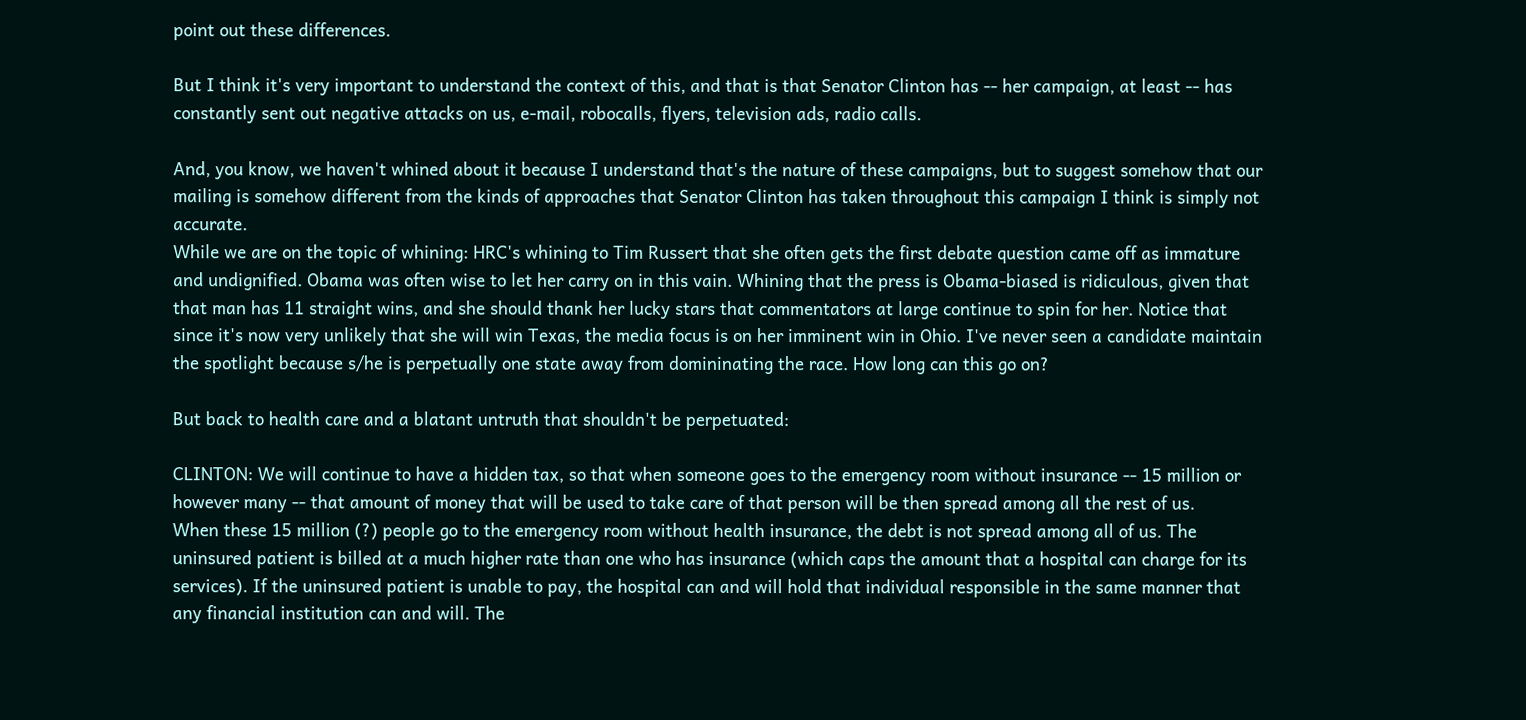point out these differences.

But I think it's very important to understand the context of this, and that is that Senator Clinton has -- her campaign, at least -- has constantly sent out negative attacks on us, e-mail, robocalls, flyers, television ads, radio calls.

And, you know, we haven't whined about it because I understand that's the nature of these campaigns, but to suggest somehow that our mailing is somehow different from the kinds of approaches that Senator Clinton has taken throughout this campaign I think is simply not accurate.
While we are on the topic of whining: HRC's whining to Tim Russert that she often gets the first debate question came off as immature and undignified. Obama was often wise to let her carry on in this vain. Whining that the press is Obama-biased is ridiculous, given that that man has 11 straight wins, and she should thank her lucky stars that commentators at large continue to spin for her. Notice that since it's now very unlikely that she will win Texas, the media focus is on her imminent win in Ohio. I've never seen a candidate maintain the spotlight because s/he is perpetually one state away from domininating the race. How long can this go on?

But back to health care and a blatant untruth that shouldn't be perpetuated:

CLINTON: We will continue to have a hidden tax, so that when someone goes to the emergency room without insurance -- 15 million or however many -- that amount of money that will be used to take care of that person will be then spread among all the rest of us.
When these 15 million (?) people go to the emergency room without health insurance, the debt is not spread among all of us. The uninsured patient is billed at a much higher rate than one who has insurance (which caps the amount that a hospital can charge for its services). If the uninsured patient is unable to pay, the hospital can and will hold that individual responsible in the same manner that any financial institution can and will. The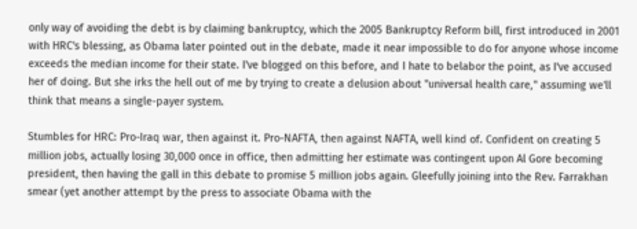only way of avoiding the debt is by claiming bankruptcy, which the 2005 Bankruptcy Reform bill, first introduced in 2001 with HRC's blessing, as Obama later pointed out in the debate, made it near impossible to do for anyone whose income exceeds the median income for their state. I've blogged on this before, and I hate to belabor the point, as I've accused her of doing. But she irks the hell out of me by trying to create a delusion about "universal health care," assuming we'll think that means a single-payer system.

Stumbles for HRC: Pro-Iraq war, then against it. Pro-NAFTA, then against NAFTA, well kind of. Confident on creating 5 million jobs, actually losing 30,000 once in office, then admitting her estimate was contingent upon Al Gore becoming president, then having the gall in this debate to promise 5 million jobs again. Gleefully joining into the Rev. Farrakhan smear (yet another attempt by the press to associate Obama with the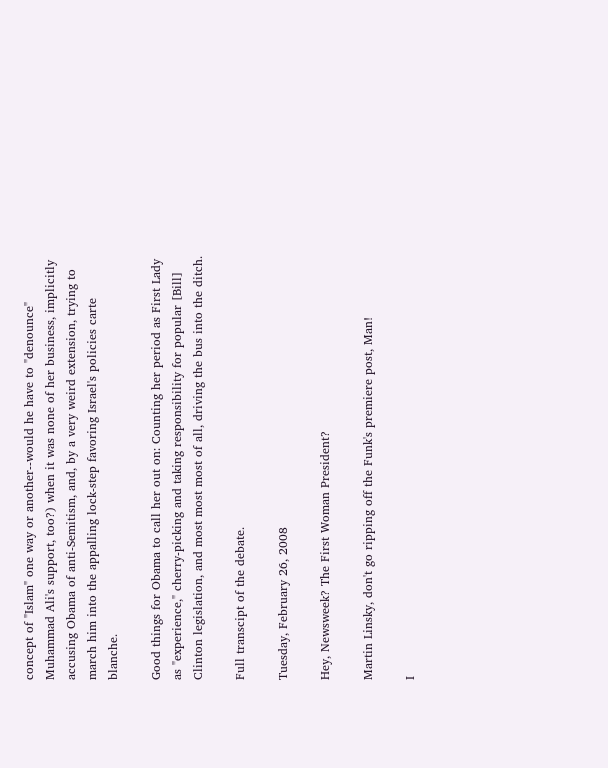concept of "Islam" one way or another--would he have to "denounce" Muhammad Ali's support, too?) when it was none of her business, implicitly accusing Obama of anti-Semitism, and, by a very weird extension, trying to march him into the appalling lock-step favoring Israel's policies carte blanche.

Good things for Obama to call her out on: Counting her period as First Lady as "experience," cherry-picking and taking responsibility for popular [Bill] Clinton legislation, and most most most of all, driving the bus into the ditch.

Full transcipt of the debate.

Tuesday, February 26, 2008

Hey, Newsweek? The First Woman President?

Martin Linsky, don't go ripping off the Funk's premiere post, Man!

I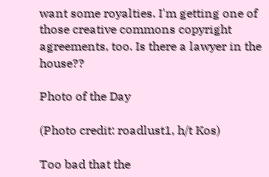want some royalties. I'm getting one of those creative commons copyright agreements, too. Is there a lawyer in the house??

Photo of the Day

(Photo credit: roadlust1, h/t Kos)

Too bad that the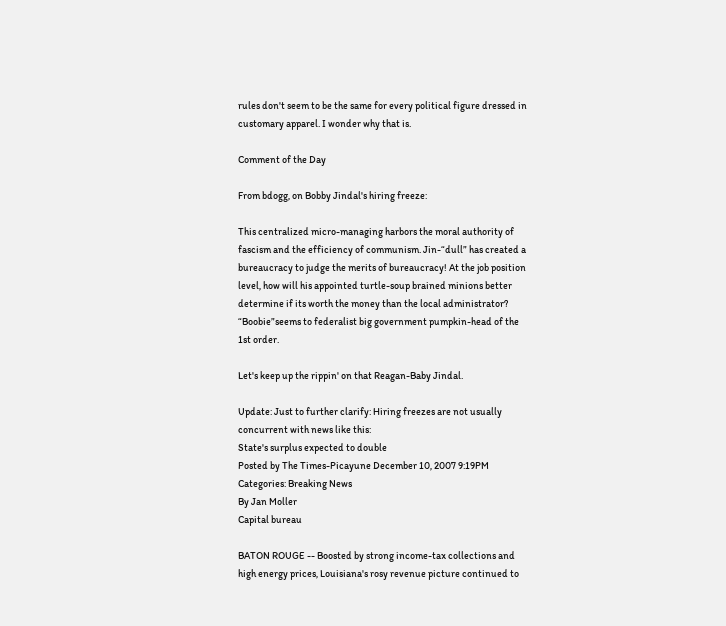rules don't seem to be the same for every political figure dressed in customary apparel. I wonder why that is.

Comment of the Day

From bdogg, on Bobby Jindal's hiring freeze:

This centralized micro-managing harbors the moral authority of fascism and the efficiency of communism. Jin-“dull” has created a bureaucracy to judge the merits of bureaucracy! At the job position level, how will his appointed turtle-soup brained minions better determine if its worth the money than the local administrator? “Boobie”seems to federalist big government pumpkin-head of the 1st order.

Let's keep up the rippin' on that Reagan-Baby Jindal.

Update: Just to further clarify: Hiring freezes are not usually concurrent with news like this:
State's surplus expected to double
Posted by The Times-Picayune December 10, 2007 9:19PM
Categories: Breaking News
By Jan Moller
Capital bureau

BATON ROUGE -- Boosted by strong income-tax collections and high energy prices, Louisiana's rosy revenue picture continued to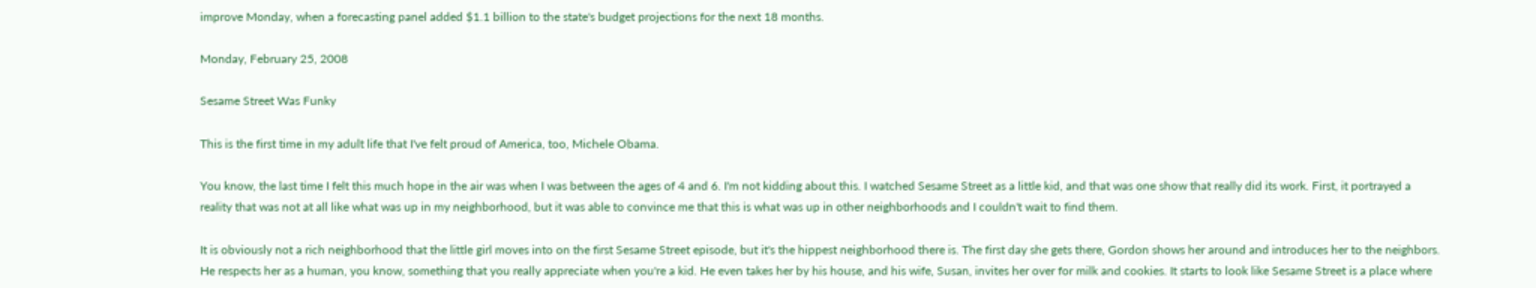improve Monday, when a forecasting panel added $1.1 billion to the state's budget projections for the next 18 months.

Monday, February 25, 2008

Sesame Street Was Funky

This is the first time in my adult life that I've felt proud of America, too, Michele Obama.

You know, the last time I felt this much hope in the air was when I was between the ages of 4 and 6. I'm not kidding about this. I watched Sesame Street as a little kid, and that was one show that really did its work. First, it portrayed a reality that was not at all like what was up in my neighborhood, but it was able to convince me that this is what was up in other neighborhoods and I couldn't wait to find them.

It is obviously not a rich neighborhood that the little girl moves into on the first Sesame Street episode, but it's the hippest neighborhood there is. The first day she gets there, Gordon shows her around and introduces her to the neighbors. He respects her as a human, you know, something that you really appreciate when you're a kid. He even takes her by his house, and his wife, Susan, invites her over for milk and cookies. It starts to look like Sesame Street is a place where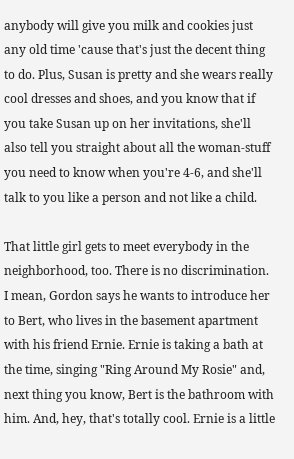anybody will give you milk and cookies just any old time 'cause that's just the decent thing to do. Plus, Susan is pretty and she wears really cool dresses and shoes, and you know that if you take Susan up on her invitations, she'll also tell you straight about all the woman-stuff you need to know when you're 4-6, and she'll talk to you like a person and not like a child.

That little girl gets to meet everybody in the neighborhood, too. There is no discrimination. I mean, Gordon says he wants to introduce her to Bert, who lives in the basement apartment with his friend Ernie. Ernie is taking a bath at the time, singing "Ring Around My Rosie" and, next thing you know, Bert is the bathroom with him. And, hey, that's totally cool. Ernie is a little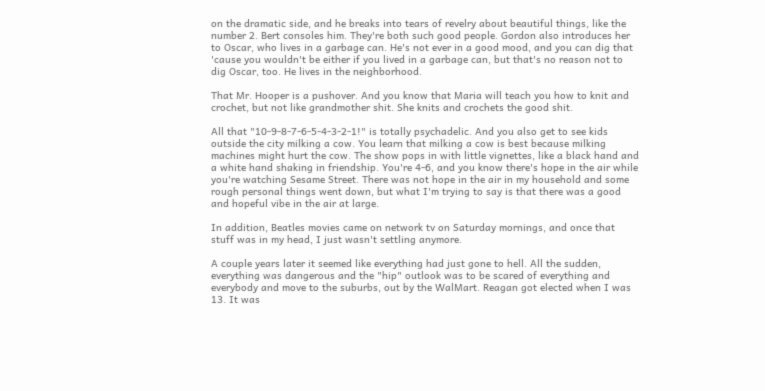on the dramatic side, and he breaks into tears of revelry about beautiful things, like the number 2. Bert consoles him. They're both such good people. Gordon also introduces her to Oscar, who lives in a garbage can. He's not ever in a good mood, and you can dig that 'cause you wouldn't be either if you lived in a garbage can, but that's no reason not to dig Oscar, too. He lives in the neighborhood.

That Mr. Hooper is a pushover. And you know that Maria will teach you how to knit and crochet, but not like grandmother shit. She knits and crochets the good shit.

All that "10-9-8-7-6-5-4-3-2-1!" is totally psychadelic. And you also get to see kids outside the city milking a cow. You learn that milking a cow is best because milking machines might hurt the cow. The show pops in with little vignettes, like a black hand and a white hand shaking in friendship. You're 4-6, and you know there's hope in the air while you're watching Sesame Street. There was not hope in the air in my household and some rough personal things went down, but what I'm trying to say is that there was a good and hopeful vibe in the air at large.

In addition, Beatles movies came on network tv on Saturday mornings, and once that stuff was in my head, I just wasn't settling anymore.

A couple years later it seemed like everything had just gone to hell. All the sudden, everything was dangerous and the "hip" outlook was to be scared of everything and everybody and move to the suburbs, out by the WalMart. Reagan got elected when I was 13. It was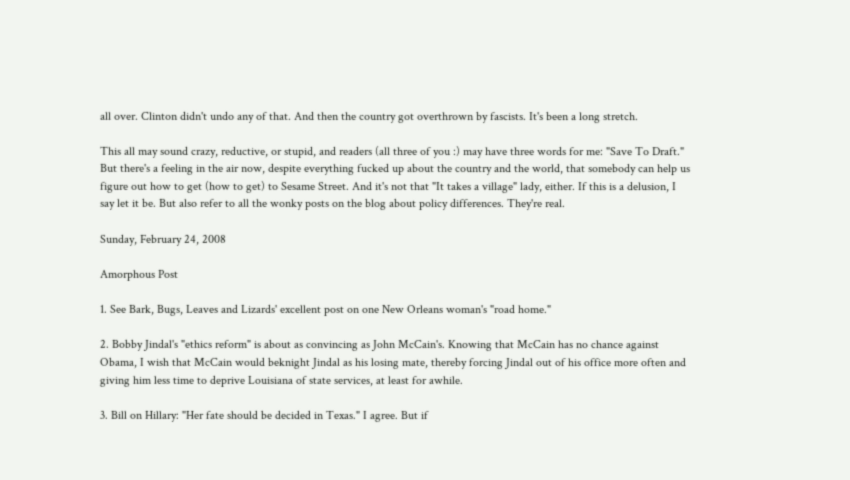all over. Clinton didn't undo any of that. And then the country got overthrown by fascists. It's been a long stretch.

This all may sound crazy, reductive, or stupid, and readers (all three of you :) may have three words for me: "Save To Draft." But there's a feeling in the air now, despite everything fucked up about the country and the world, that somebody can help us figure out how to get (how to get) to Sesame Street. And it's not that "It takes a village" lady, either. If this is a delusion, I say let it be. But also refer to all the wonky posts on the blog about policy differences. They're real.

Sunday, February 24, 2008

Amorphous Post

1. See Bark, Bugs, Leaves and Lizards' excellent post on one New Orleans woman's "road home."

2. Bobby Jindal's "ethics reform" is about as convincing as John McCain's. Knowing that McCain has no chance against Obama, I wish that McCain would beknight Jindal as his losing mate, thereby forcing Jindal out of his office more often and giving him less time to deprive Louisiana of state services, at least for awhile.

3. Bill on Hillary: "Her fate should be decided in Texas." I agree. But if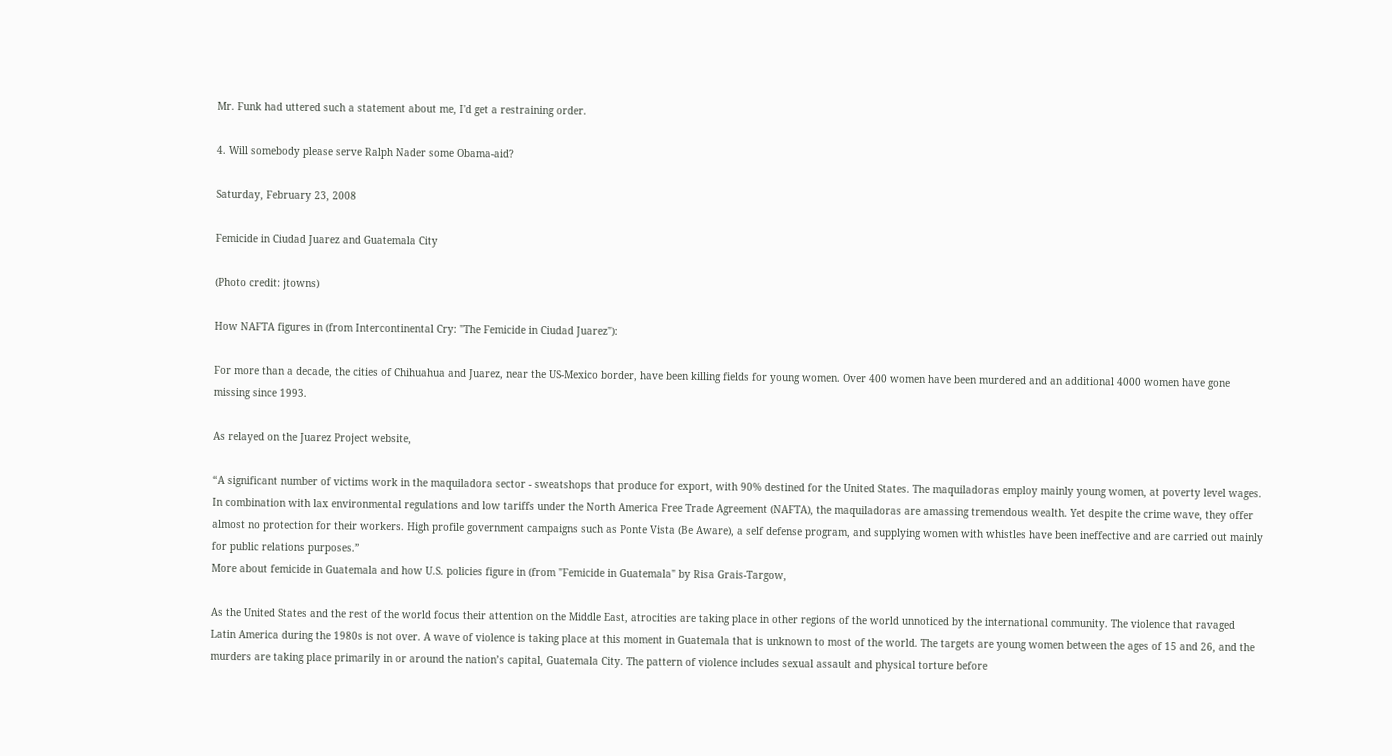Mr. Funk had uttered such a statement about me, I'd get a restraining order.

4. Will somebody please serve Ralph Nader some Obama-aid?

Saturday, February 23, 2008

Femicide in Ciudad Juarez and Guatemala City

(Photo credit: jtowns)

How NAFTA figures in (from Intercontinental Cry: "The Femicide in Ciudad Juarez"):

For more than a decade, the cities of Chihuahua and Juarez, near the US-Mexico border, have been killing fields for young women. Over 400 women have been murdered and an additional 4000 women have gone missing since 1993.

As relayed on the Juarez Project website,

“A significant number of victims work in the maquiladora sector - sweatshops that produce for export, with 90% destined for the United States. The maquiladoras employ mainly young women, at poverty level wages. In combination with lax environmental regulations and low tariffs under the North America Free Trade Agreement (NAFTA), the maquiladoras are amassing tremendous wealth. Yet despite the crime wave, they offer almost no protection for their workers. High profile government campaigns such as Ponte Vista (Be Aware), a self defense program, and supplying women with whistles have been ineffective and are carried out mainly for public relations purposes.”
More about femicide in Guatemala and how U.S. policies figure in (from "Femicide in Guatemala" by Risa Grais-Targow,

As the United States and the rest of the world focus their attention on the Middle East, atrocities are taking place in other regions of the world unnoticed by the international community. The violence that ravaged Latin America during the 1980s is not over. A wave of violence is taking place at this moment in Guatemala that is unknown to most of the world. The targets are young women between the ages of 15 and 26, and the murders are taking place primarily in or around the nation’s capital, Guatemala City. The pattern of violence includes sexual assault and physical torture before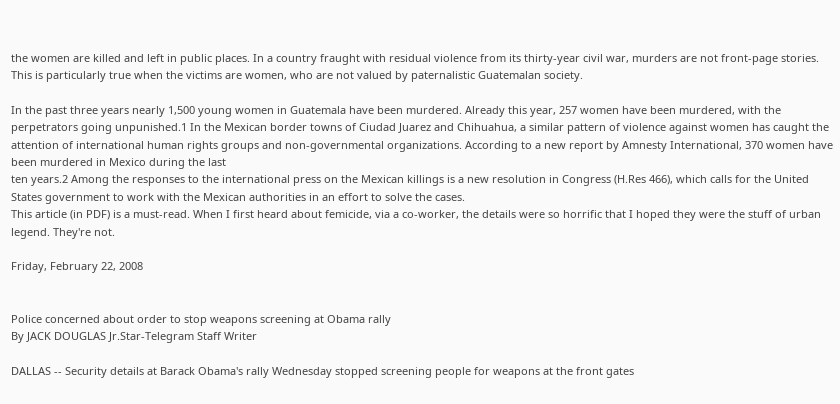the women are killed and left in public places. In a country fraught with residual violence from its thirty-year civil war, murders are not front-page stories. This is particularly true when the victims are women, who are not valued by paternalistic Guatemalan society.

In the past three years nearly 1,500 young women in Guatemala have been murdered. Already this year, 257 women have been murdered, with the perpetrators going unpunished.1 In the Mexican border towns of Ciudad Juarez and Chihuahua, a similar pattern of violence against women has caught the attention of international human rights groups and non-governmental organizations. According to a new report by Amnesty International, 370 women have been murdered in Mexico during the last
ten years.2 Among the responses to the international press on the Mexican killings is a new resolution in Congress (H.Res 466), which calls for the United States government to work with the Mexican authorities in an effort to solve the cases.
This article (in PDF) is a must-read. When I first heard about femicide, via a co-worker, the details were so horrific that I hoped they were the stuff of urban legend. They're not.

Friday, February 22, 2008


Police concerned about order to stop weapons screening at Obama rally
By JACK DOUGLAS Jr.Star-Telegram Staff Writer

DALLAS -- Security details at Barack Obama's rally Wednesday stopped screening people for weapons at the front gates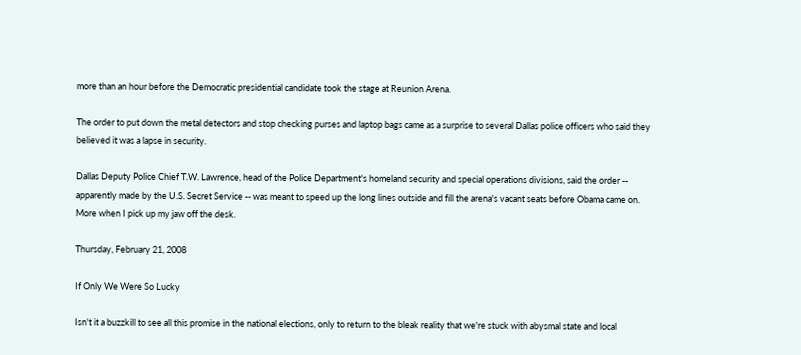more than an hour before the Democratic presidential candidate took the stage at Reunion Arena.

The order to put down the metal detectors and stop checking purses and laptop bags came as a surprise to several Dallas police officers who said they believed it was a lapse in security.

Dallas Deputy Police Chief T.W. Lawrence, head of the Police Department's homeland security and special operations divisions, said the order -- apparently made by the U.S. Secret Service -- was meant to speed up the long lines outside and fill the arena's vacant seats before Obama came on.
More when I pick up my jaw off the desk.

Thursday, February 21, 2008

If Only We Were So Lucky

Isn't it a buzzkill to see all this promise in the national elections, only to return to the bleak reality that we're stuck with abysmal state and local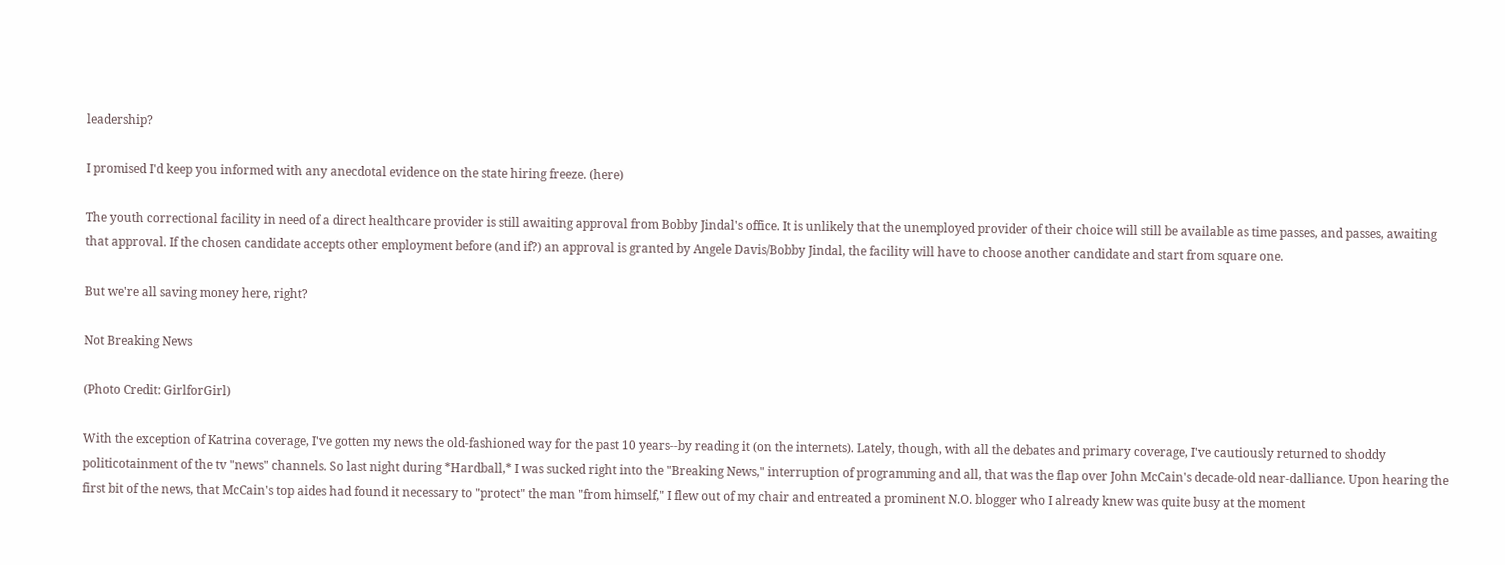leadership?

I promised I'd keep you informed with any anecdotal evidence on the state hiring freeze. (here)

The youth correctional facility in need of a direct healthcare provider is still awaiting approval from Bobby Jindal's office. It is unlikely that the unemployed provider of their choice will still be available as time passes, and passes, awaiting that approval. If the chosen candidate accepts other employment before (and if?) an approval is granted by Angele Davis/Bobby Jindal, the facility will have to choose another candidate and start from square one.

But we're all saving money here, right?

Not Breaking News

(Photo Credit: GirlforGirl)

With the exception of Katrina coverage, I've gotten my news the old-fashioned way for the past 10 years--by reading it (on the internets). Lately, though, with all the debates and primary coverage, I've cautiously returned to shoddy politicotainment of the tv "news" channels. So last night during *Hardball,* I was sucked right into the "Breaking News," interruption of programming and all, that was the flap over John McCain's decade-old near-dalliance. Upon hearing the first bit of the news, that McCain's top aides had found it necessary to "protect" the man "from himself," I flew out of my chair and entreated a prominent N.O. blogger who I already knew was quite busy at the moment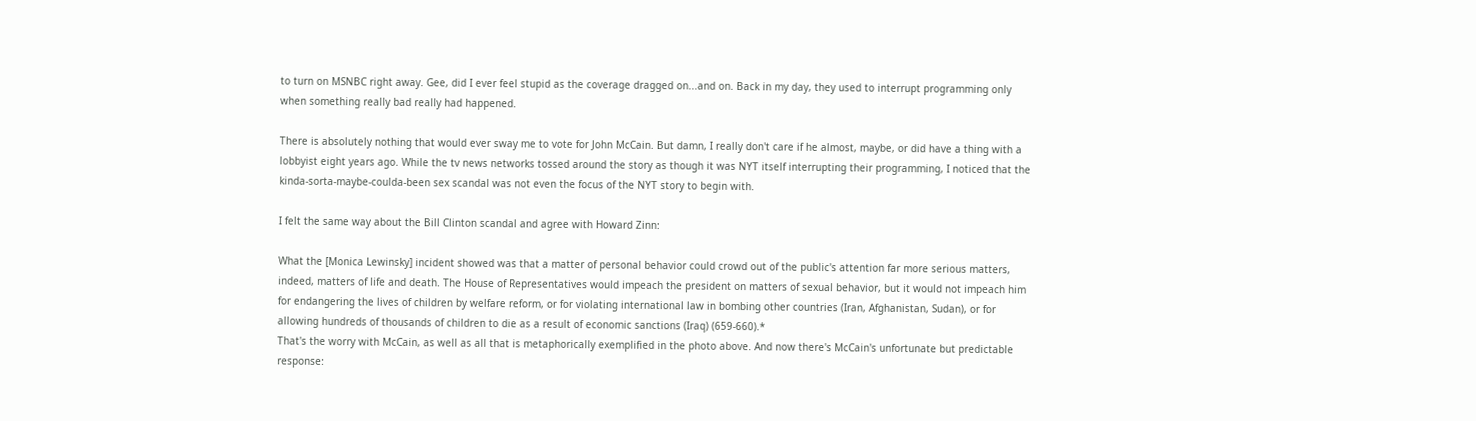to turn on MSNBC right away. Gee, did I ever feel stupid as the coverage dragged on...and on. Back in my day, they used to interrupt programming only when something really bad really had happened.

There is absolutely nothing that would ever sway me to vote for John McCain. But damn, I really don't care if he almost, maybe, or did have a thing with a lobbyist eight years ago. While the tv news networks tossed around the story as though it was NYT itself interrupting their programming, I noticed that the kinda-sorta-maybe-coulda-been sex scandal was not even the focus of the NYT story to begin with.

I felt the same way about the Bill Clinton scandal and agree with Howard Zinn:

What the [Monica Lewinsky] incident showed was that a matter of personal behavior could crowd out of the public's attention far more serious matters, indeed, matters of life and death. The House of Representatives would impeach the president on matters of sexual behavior, but it would not impeach him for endangering the lives of children by welfare reform, or for violating international law in bombing other countries (Iran, Afghanistan, Sudan), or for allowing hundreds of thousands of children to die as a result of economic sanctions (Iraq) (659-660).*
That's the worry with McCain, as well as all that is metaphorically exemplified in the photo above. And now there's McCain's unfortunate but predictable response: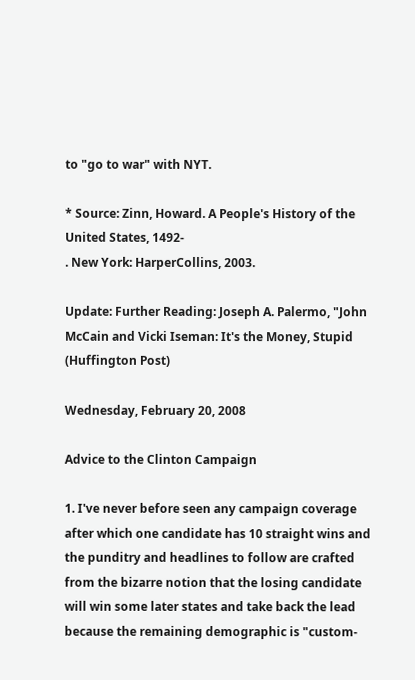to "go to war" with NYT.

* Source: Zinn, Howard. A People's History of the United States, 1492-
. New York: HarperCollins, 2003.

Update: Further Reading: Joseph A. Palermo, "John McCain and Vicki Iseman: It's the Money, Stupid (Huffington Post)

Wednesday, February 20, 2008

Advice to the Clinton Campaign

1. I've never before seen any campaign coverage after which one candidate has 10 straight wins and the punditry and headlines to follow are crafted from the bizarre notion that the losing candidate will win some later states and take back the lead because the remaining demographic is "custom-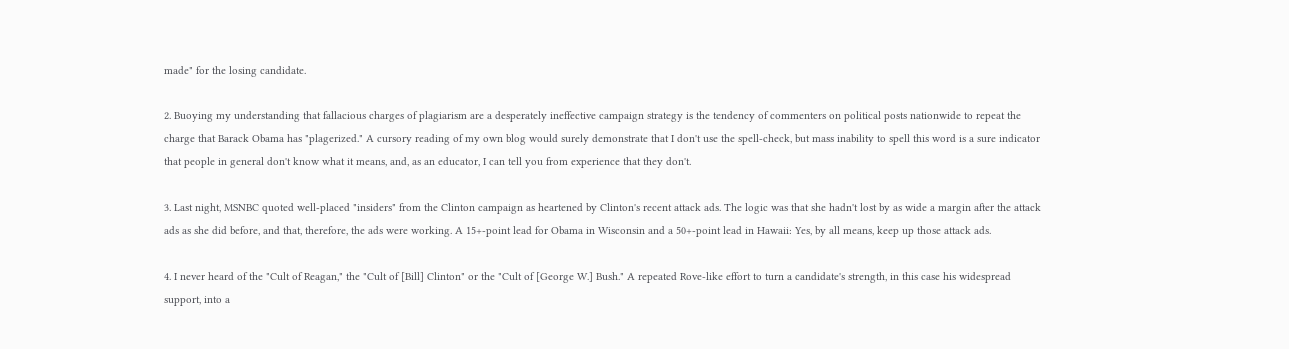made" for the losing candidate.

2. Buoying my understanding that fallacious charges of plagiarism are a desperately ineffective campaign strategy is the tendency of commenters on political posts nationwide to repeat the charge that Barack Obama has "plagerized." A cursory reading of my own blog would surely demonstrate that I don't use the spell-check, but mass inability to spell this word is a sure indicator that people in general don't know what it means, and, as an educator, I can tell you from experience that they don't.

3. Last night, MSNBC quoted well-placed "insiders" from the Clinton campaign as heartened by Clinton's recent attack ads. The logic was that she hadn't lost by as wide a margin after the attack ads as she did before, and that, therefore, the ads were working. A 15+-point lead for Obama in Wisconsin and a 50+-point lead in Hawaii: Yes, by all means, keep up those attack ads.

4. I never heard of the "Cult of Reagan," the "Cult of [Bill] Clinton" or the "Cult of [George W.] Bush." A repeated Rove-like effort to turn a candidate's strength, in this case his widespread support, into a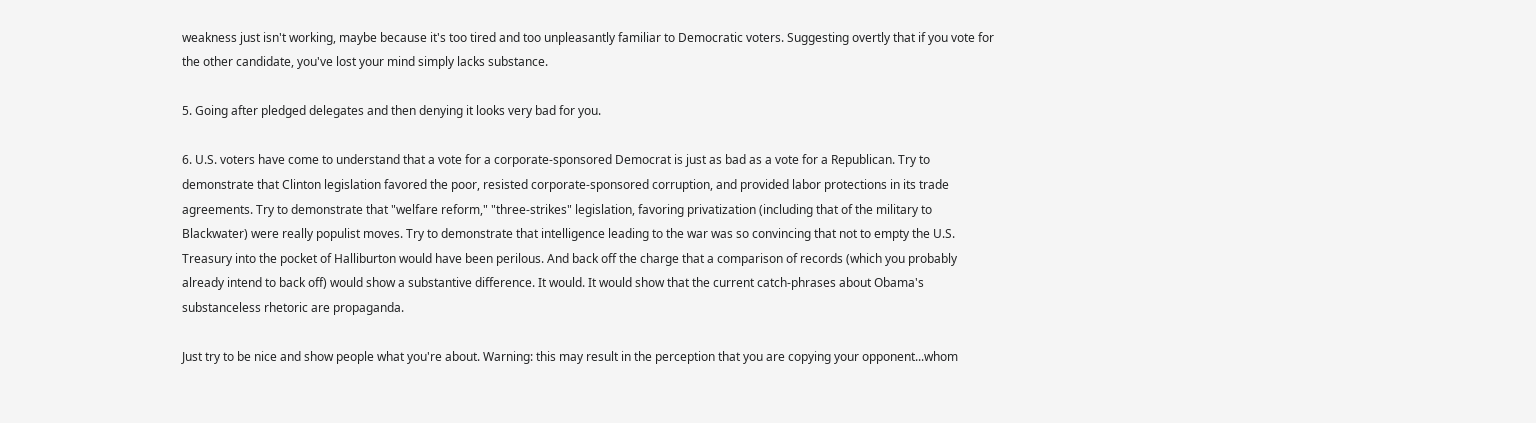weakness just isn't working, maybe because it's too tired and too unpleasantly familiar to Democratic voters. Suggesting overtly that if you vote for the other candidate, you've lost your mind simply lacks substance.

5. Going after pledged delegates and then denying it looks very bad for you.

6. U.S. voters have come to understand that a vote for a corporate-sponsored Democrat is just as bad as a vote for a Republican. Try to demonstrate that Clinton legislation favored the poor, resisted corporate-sponsored corruption, and provided labor protections in its trade agreements. Try to demonstrate that "welfare reform," "three-strikes" legislation, favoring privatization (including that of the military to Blackwater) were really populist moves. Try to demonstrate that intelligence leading to the war was so convincing that not to empty the U.S. Treasury into the pocket of Halliburton would have been perilous. And back off the charge that a comparison of records (which you probably already intend to back off) would show a substantive difference. It would. It would show that the current catch-phrases about Obama's substanceless rhetoric are propaganda.

Just try to be nice and show people what you're about. Warning: this may result in the perception that you are copying your opponent...whom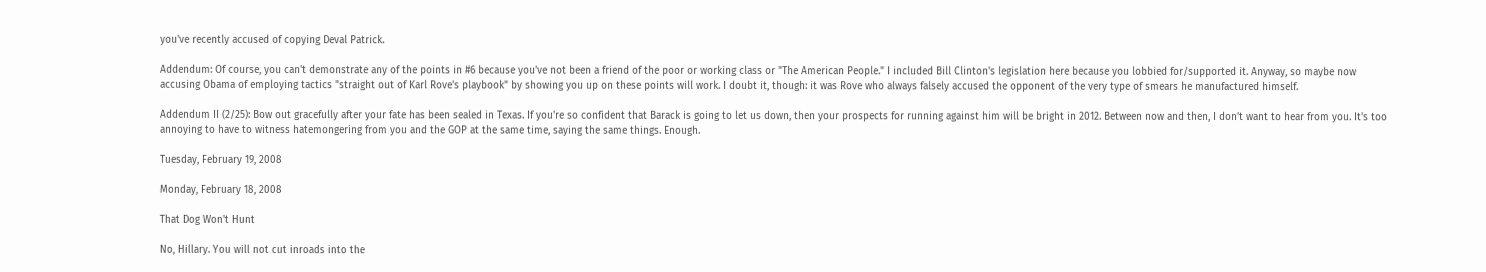you've recently accused of copying Deval Patrick.

Addendum: Of course, you can't demonstrate any of the points in #6 because you've not been a friend of the poor or working class or "The American People." I included Bill Clinton's legislation here because you lobbied for/supported it. Anyway, so maybe now accusing Obama of employing tactics "straight out of Karl Rove's playbook" by showing you up on these points will work. I doubt it, though: it was Rove who always falsely accused the opponent of the very type of smears he manufactured himself.

Addendum II (2/25): Bow out gracefully after your fate has been sealed in Texas. If you're so confident that Barack is going to let us down, then your prospects for running against him will be bright in 2012. Between now and then, I don't want to hear from you. It's too annoying to have to witness hatemongering from you and the GOP at the same time, saying the same things. Enough.

Tuesday, February 19, 2008

Monday, February 18, 2008

That Dog Won't Hunt

No, Hillary. You will not cut inroads into the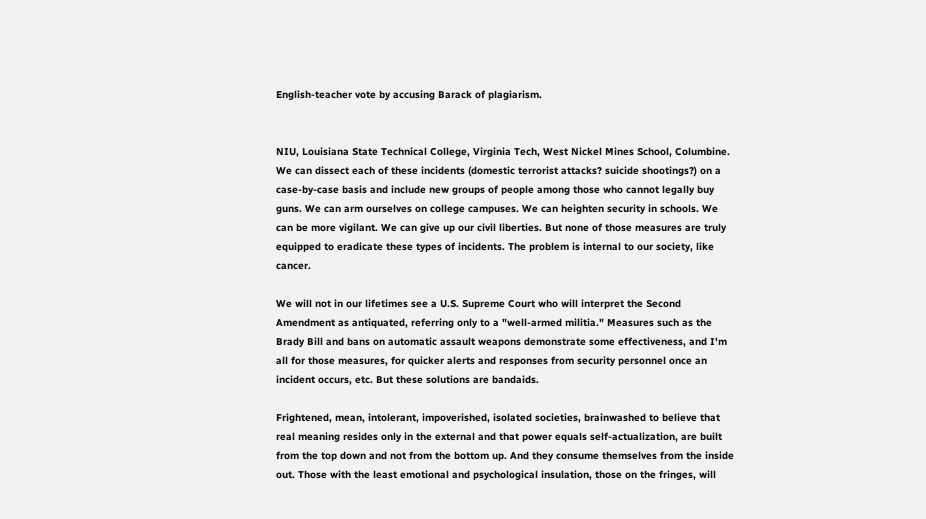English-teacher vote by accusing Barack of plagiarism.


NIU, Louisiana State Technical College, Virginia Tech, West Nickel Mines School, Columbine. We can dissect each of these incidents (domestic terrorist attacks? suicide shootings?) on a case-by-case basis and include new groups of people among those who cannot legally buy guns. We can arm ourselves on college campuses. We can heighten security in schools. We can be more vigilant. We can give up our civil liberties. But none of those measures are truly equipped to eradicate these types of incidents. The problem is internal to our society, like cancer.

We will not in our lifetimes see a U.S. Supreme Court who will interpret the Second Amendment as antiquated, referring only to a "well-armed militia." Measures such as the Brady Bill and bans on automatic assault weapons demonstrate some effectiveness, and I'm all for those measures, for quicker alerts and responses from security personnel once an incident occurs, etc. But these solutions are bandaids.

Frightened, mean, intolerant, impoverished, isolated societies, brainwashed to believe that real meaning resides only in the external and that power equals self-actualization, are built from the top down and not from the bottom up. And they consume themselves from the inside out. Those with the least emotional and psychological insulation, those on the fringes, will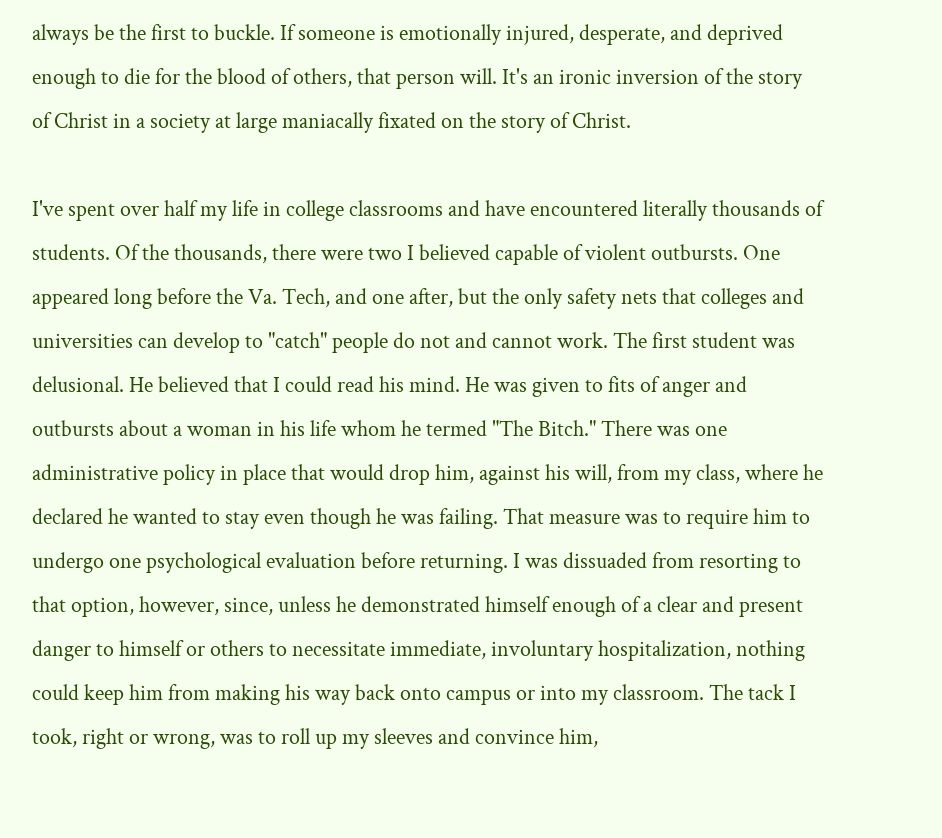always be the first to buckle. If someone is emotionally injured, desperate, and deprived enough to die for the blood of others, that person will. It's an ironic inversion of the story of Christ in a society at large maniacally fixated on the story of Christ.

I've spent over half my life in college classrooms and have encountered literally thousands of students. Of the thousands, there were two I believed capable of violent outbursts. One appeared long before the Va. Tech, and one after, but the only safety nets that colleges and universities can develop to "catch" people do not and cannot work. The first student was delusional. He believed that I could read his mind. He was given to fits of anger and outbursts about a woman in his life whom he termed "The Bitch." There was one administrative policy in place that would drop him, against his will, from my class, where he declared he wanted to stay even though he was failing. That measure was to require him to undergo one psychological evaluation before returning. I was dissuaded from resorting to that option, however, since, unless he demonstrated himself enough of a clear and present danger to himself or others to necessitate immediate, involuntary hospitalization, nothing could keep him from making his way back onto campus or into my classroom. The tack I took, right or wrong, was to roll up my sleeves and convince him,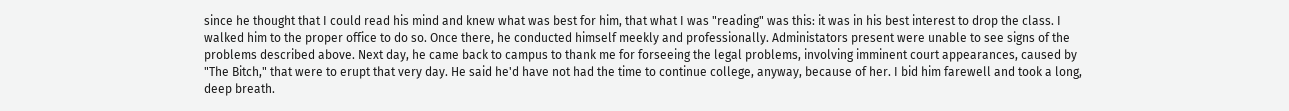since he thought that I could read his mind and knew what was best for him, that what I was "reading" was this: it was in his best interest to drop the class. I walked him to the proper office to do so. Once there, he conducted himself meekly and professionally. Administators present were unable to see signs of the problems described above. Next day, he came back to campus to thank me for forseeing the legal problems, involving imminent court appearances, caused by "The Bitch," that were to erupt that very day. He said he'd have not had the time to continue college, anyway, because of her. I bid him farewell and took a long, deep breath.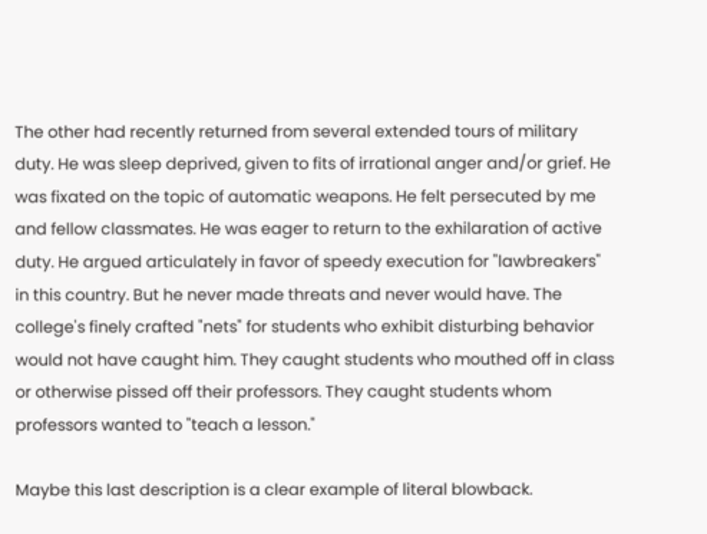The other had recently returned from several extended tours of military duty. He was sleep deprived, given to fits of irrational anger and/or grief. He was fixated on the topic of automatic weapons. He felt persecuted by me and fellow classmates. He was eager to return to the exhilaration of active duty. He argued articulately in favor of speedy execution for "lawbreakers" in this country. But he never made threats and never would have. The college's finely crafted "nets" for students who exhibit disturbing behavior would not have caught him. They caught students who mouthed off in class or otherwise pissed off their professors. They caught students whom professors wanted to "teach a lesson."

Maybe this last description is a clear example of literal blowback.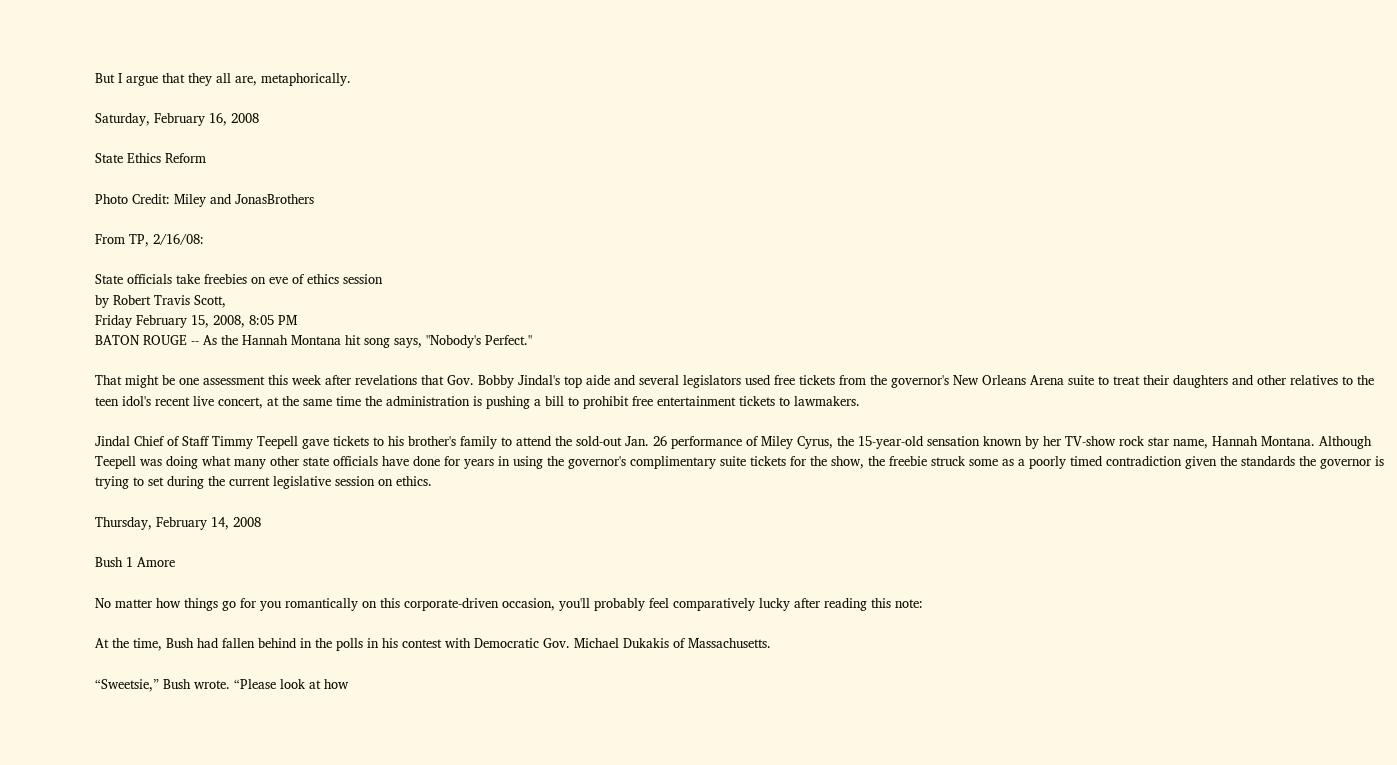But I argue that they all are, metaphorically.

Saturday, February 16, 2008

State Ethics Reform

Photo Credit: Miley and JonasBrothers

From TP, 2/16/08:

State officials take freebies on eve of ethics session
by Robert Travis Scott,
Friday February 15, 2008, 8:05 PM
BATON ROUGE -- As the Hannah Montana hit song says, "Nobody's Perfect."

That might be one assessment this week after revelations that Gov. Bobby Jindal's top aide and several legislators used free tickets from the governor's New Orleans Arena suite to treat their daughters and other relatives to the teen idol's recent live concert, at the same time the administration is pushing a bill to prohibit free entertainment tickets to lawmakers.

Jindal Chief of Staff Timmy Teepell gave tickets to his brother's family to attend the sold-out Jan. 26 performance of Miley Cyrus, the 15-year-old sensation known by her TV-show rock star name, Hannah Montana. Although Teepell was doing what many other state officials have done for years in using the governor's complimentary suite tickets for the show, the freebie struck some as a poorly timed contradiction given the standards the governor is trying to set during the current legislative session on ethics.

Thursday, February 14, 2008

Bush 1 Amore

No matter how things go for you romantically on this corporate-driven occasion, you'll probably feel comparatively lucky after reading this note:

At the time, Bush had fallen behind in the polls in his contest with Democratic Gov. Michael Dukakis of Massachusetts.

“Sweetsie,” Bush wrote. “Please look at how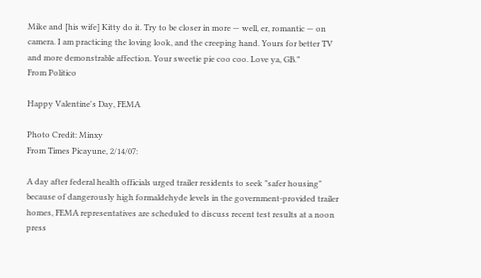Mike and [his wife] Kitty do it. Try to be closer in more — well, er, romantic — on camera. I am practicing the loving look, and the creeping hand. Yours for better TV and more demonstrable affection. Your sweetie pie coo coo. Love ya, GB.”
From Politico

Happy Valentine's Day, FEMA

Photo Credit: Minxy
From Times Picayune, 2/14/07:

A day after federal health officials urged trailer residents to seek "safer housing" because of dangerously high formaldehyde levels in the government-provided trailer homes, FEMA representatives are scheduled to discuss recent test results at a noon press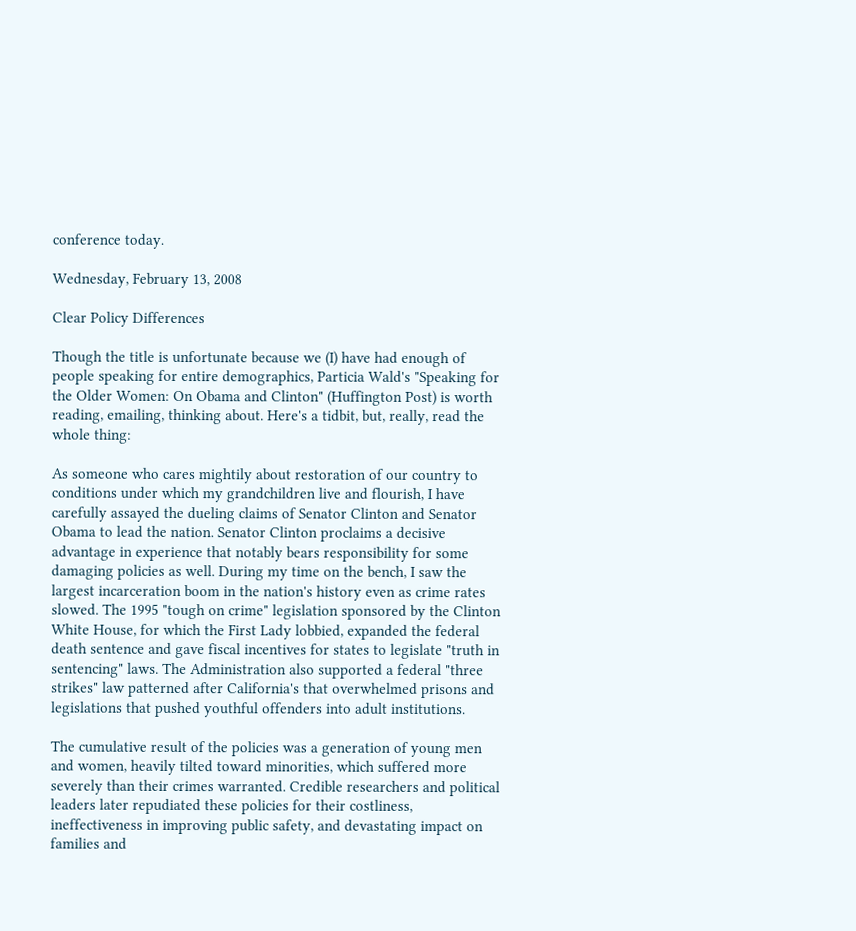conference today.

Wednesday, February 13, 2008

Clear Policy Differences

Though the title is unfortunate because we (I) have had enough of people speaking for entire demographics, Particia Wald's "Speaking for the Older Women: On Obama and Clinton" (Huffington Post) is worth reading, emailing, thinking about. Here's a tidbit, but, really, read the whole thing:

As someone who cares mightily about restoration of our country to conditions under which my grandchildren live and flourish, I have carefully assayed the dueling claims of Senator Clinton and Senator Obama to lead the nation. Senator Clinton proclaims a decisive advantage in experience that notably bears responsibility for some damaging policies as well. During my time on the bench, I saw the largest incarceration boom in the nation's history even as crime rates slowed. The 1995 "tough on crime" legislation sponsored by the Clinton White House, for which the First Lady lobbied, expanded the federal death sentence and gave fiscal incentives for states to legislate "truth in sentencing" laws. The Administration also supported a federal "three strikes" law patterned after California's that overwhelmed prisons and legislations that pushed youthful offenders into adult institutions.

The cumulative result of the policies was a generation of young men and women, heavily tilted toward minorities, which suffered more severely than their crimes warranted. Credible researchers and political leaders later repudiated these policies for their costliness, ineffectiveness in improving public safety, and devastating impact on families and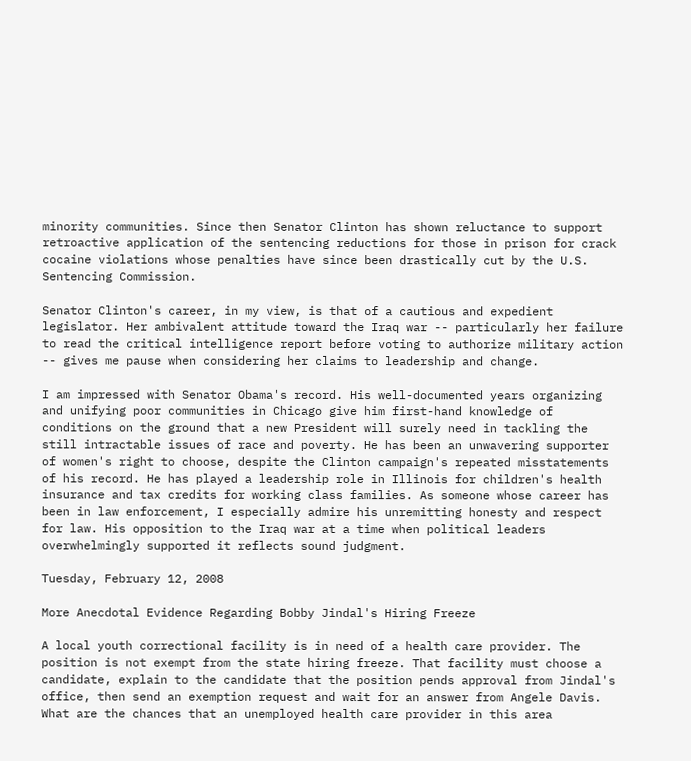minority communities. Since then Senator Clinton has shown reluctance to support retroactive application of the sentencing reductions for those in prison for crack cocaine violations whose penalties have since been drastically cut by the U.S. Sentencing Commission.

Senator Clinton's career, in my view, is that of a cautious and expedient legislator. Her ambivalent attitude toward the Iraq war -- particularly her failure to read the critical intelligence report before voting to authorize military action -- gives me pause when considering her claims to leadership and change.

I am impressed with Senator Obama's record. His well-documented years organizing and unifying poor communities in Chicago give him first-hand knowledge of conditions on the ground that a new President will surely need in tackling the still intractable issues of race and poverty. He has been an unwavering supporter of women's right to choose, despite the Clinton campaign's repeated misstatements of his record. He has played a leadership role in Illinois for children's health insurance and tax credits for working class families. As someone whose career has been in law enforcement, I especially admire his unremitting honesty and respect for law. His opposition to the Iraq war at a time when political leaders overwhelmingly supported it reflects sound judgment.

Tuesday, February 12, 2008

More Anecdotal Evidence Regarding Bobby Jindal's Hiring Freeze

A local youth correctional facility is in need of a health care provider. The position is not exempt from the state hiring freeze. That facility must choose a candidate, explain to the candidate that the position pends approval from Jindal's office, then send an exemption request and wait for an answer from Angele Davis. What are the chances that an unemployed health care provider in this area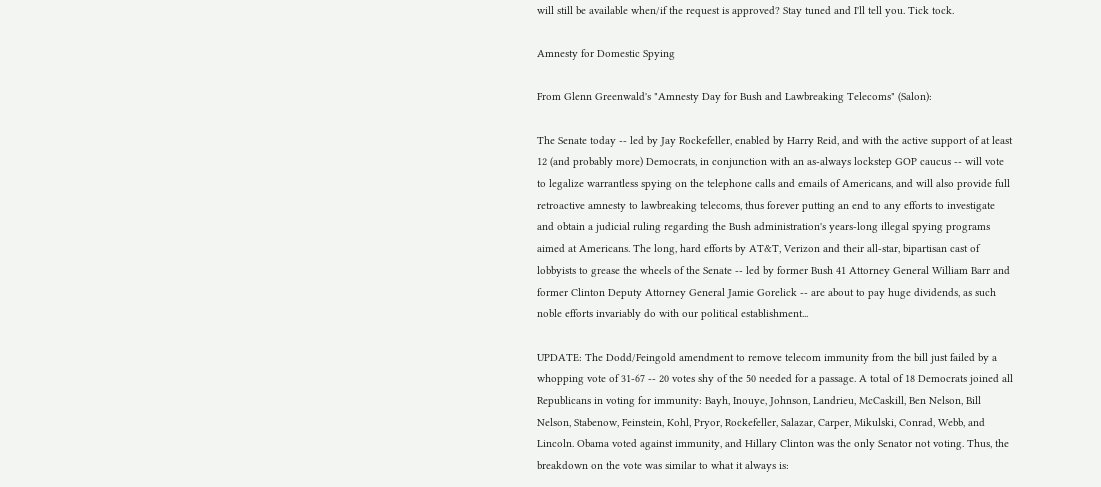will still be available when/if the request is approved? Stay tuned and I'll tell you. Tick tock.

Amnesty for Domestic Spying

From Glenn Greenwald's "Amnesty Day for Bush and Lawbreaking Telecoms" (Salon):

The Senate today -- led by Jay Rockefeller, enabled by Harry Reid, and with the active support of at least 12 (and probably more) Democrats, in conjunction with an as-always lockstep GOP caucus -- will vote to legalize warrantless spying on the telephone calls and emails of Americans, and will also provide full retroactive amnesty to lawbreaking telecoms, thus forever putting an end to any efforts to investigate and obtain a judicial ruling regarding the Bush administration's years-long illegal spying programs aimed at Americans. The long, hard efforts by AT&T, Verizon and their all-star, bipartisan cast of lobbyists to grease the wheels of the Senate -- led by former Bush 41 Attorney General William Barr and former Clinton Deputy Attorney General Jamie Gorelick -- are about to pay huge dividends, as such noble efforts invariably do with our political establishment...

UPDATE: The Dodd/Feingold amendment to remove telecom immunity from the bill just failed by a whopping vote of 31-67 -- 20 votes shy of the 50 needed for a passage. A total of 18 Democrats joined all Republicans in voting for immunity: Bayh, Inouye, Johnson, Landrieu, McCaskill, Ben Nelson, Bill Nelson, Stabenow, Feinstein, Kohl, Pryor, Rockefeller, Salazar, Carper, Mikulski, Conrad, Webb, and Lincoln. Obama voted against immunity, and Hillary Clinton was the only Senator not voting. Thus, the breakdown on the vote was similar to what it always is: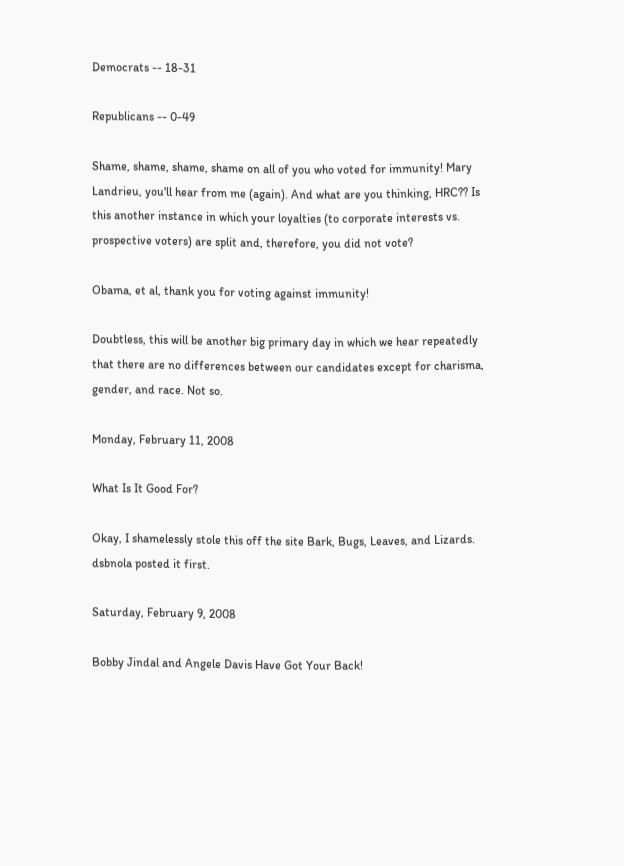Democrats -- 18-31

Republicans -- 0-49

Shame, shame, shame, shame on all of you who voted for immunity! Mary Landrieu, you'll hear from me (again). And what are you thinking, HRC?? Is this another instance in which your loyalties (to corporate interests vs. prospective voters) are split and, therefore, you did not vote?

Obama, et al, thank you for voting against immunity!

Doubtless, this will be another big primary day in which we hear repeatedly that there are no differences between our candidates except for charisma, gender, and race. Not so.

Monday, February 11, 2008

What Is It Good For?

Okay, I shamelessly stole this off the site Bark, Bugs, Leaves, and Lizards. dsbnola posted it first.

Saturday, February 9, 2008

Bobby Jindal and Angele Davis Have Got Your Back!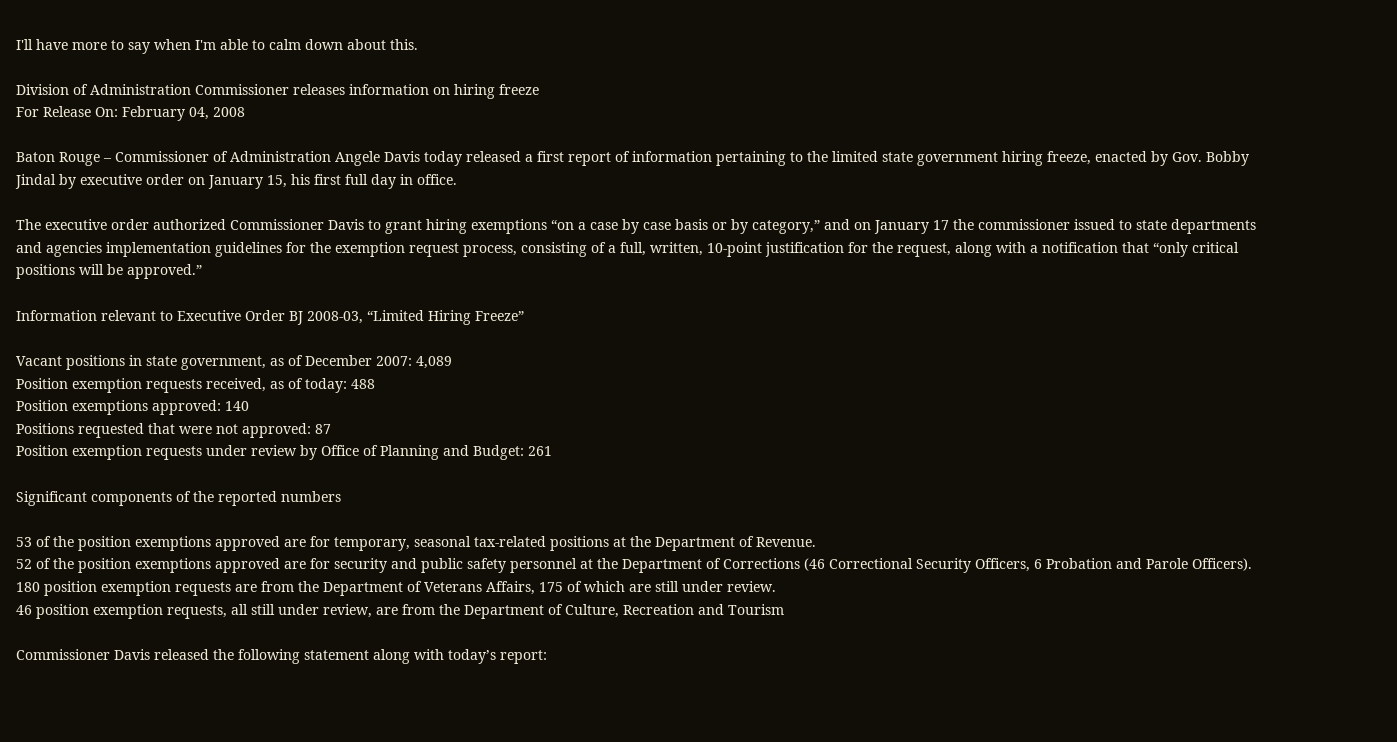I'll have more to say when I'm able to calm down about this.

Division of Administration Commissioner releases information on hiring freeze
For Release On: February 04, 2008

Baton Rouge – Commissioner of Administration Angele Davis today released a first report of information pertaining to the limited state government hiring freeze, enacted by Gov. Bobby Jindal by executive order on January 15, his first full day in office.

The executive order authorized Commissioner Davis to grant hiring exemptions “on a case by case basis or by category,” and on January 17 the commissioner issued to state departments and agencies implementation guidelines for the exemption request process, consisting of a full, written, 10-point justification for the request, along with a notification that “only critical positions will be approved.”

Information relevant to Executive Order BJ 2008-03, “Limited Hiring Freeze”

Vacant positions in state government, as of December 2007: 4,089
Position exemption requests received, as of today: 488
Position exemptions approved: 140
Positions requested that were not approved: 87
Position exemption requests under review by Office of Planning and Budget: 261

Significant components of the reported numbers

53 of the position exemptions approved are for temporary, seasonal tax-related positions at the Department of Revenue.
52 of the position exemptions approved are for security and public safety personnel at the Department of Corrections (46 Correctional Security Officers, 6 Probation and Parole Officers).
180 position exemption requests are from the Department of Veterans Affairs, 175 of which are still under review.
46 position exemption requests, all still under review, are from the Department of Culture, Recreation and Tourism

Commissioner Davis released the following statement along with today’s report: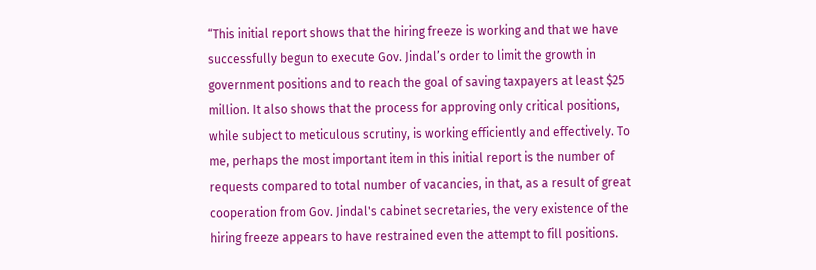“This initial report shows that the hiring freeze is working and that we have successfully begun to execute Gov. Jindal’s order to limit the growth in government positions and to reach the goal of saving taxpayers at least $25 million. It also shows that the process for approving only critical positions, while subject to meticulous scrutiny, is working efficiently and effectively. To me, perhaps the most important item in this initial report is the number of requests compared to total number of vacancies, in that, as a result of great cooperation from Gov. Jindal's cabinet secretaries, the very existence of the hiring freeze appears to have restrained even the attempt to fill positions.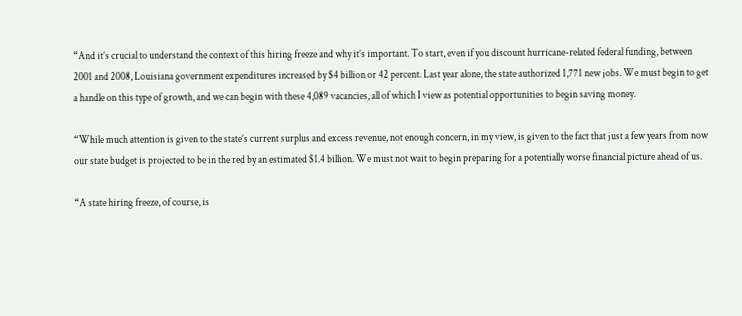“And it’s crucial to understand the context of this hiring freeze and why it’s important. To start, even if you discount hurricane-related federal funding, between 2001 and 2008, Louisiana government expenditures increased by $4 billion or 42 percent. Last year alone, the state authorized 1,771 new jobs. We must begin to get a handle on this type of growth, and we can begin with these 4,089 vacancies, all of which I view as potential opportunities to begin saving money.

“While much attention is given to the state’s current surplus and excess revenue, not enough concern, in my view, is given to the fact that just a few years from now our state budget is projected to be in the red by an estimated $1.4 billion. We must not wait to begin preparing for a potentially worse financial picture ahead of us.

“A state hiring freeze, of course, is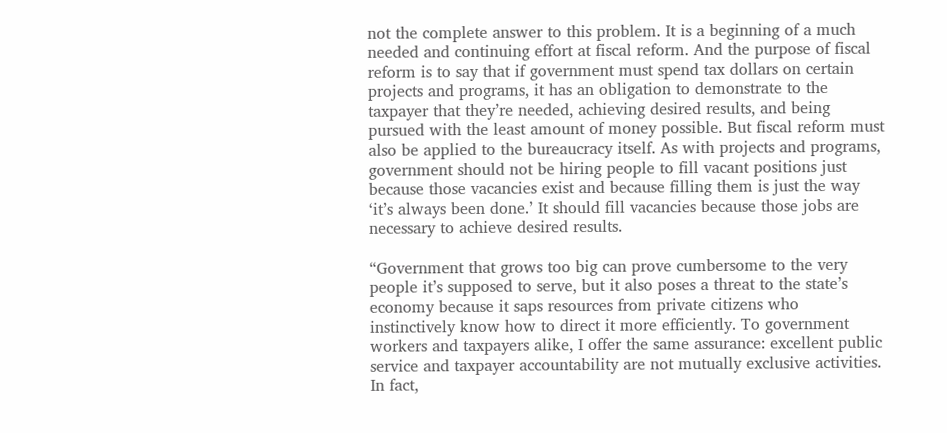not the complete answer to this problem. It is a beginning of a much needed and continuing effort at fiscal reform. And the purpose of fiscal reform is to say that if government must spend tax dollars on certain projects and programs, it has an obligation to demonstrate to the taxpayer that they’re needed, achieving desired results, and being pursued with the least amount of money possible. But fiscal reform must also be applied to the bureaucracy itself. As with projects and programs, government should not be hiring people to fill vacant positions just because those vacancies exist and because filling them is just the way ‘it’s always been done.’ It should fill vacancies because those jobs are necessary to achieve desired results.

“Government that grows too big can prove cumbersome to the very people it’s supposed to serve, but it also poses a threat to the state’s economy because it saps resources from private citizens who instinctively know how to direct it more efficiently. To government workers and taxpayers alike, I offer the same assurance: excellent public service and taxpayer accountability are not mutually exclusive activities. In fact,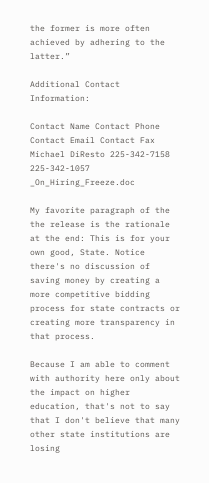the former is more often achieved by adhering to the latter.”

Additional Contact Information:

Contact Name Contact Phone Contact Email Contact Fax
Michael DiResto 225-342-7158 225-342-1057 _On_Hiring_Freeze.doc

My favorite paragraph of the the release is the rationale at the end: This is for your own good, State. Notice there's no discussion of saving money by creating a more competitive bidding process for state contracts or creating more transparency in that process.

Because I am able to comment with authority here only about the impact on higher education, that's not to say that I don't believe that many other state institutions are losing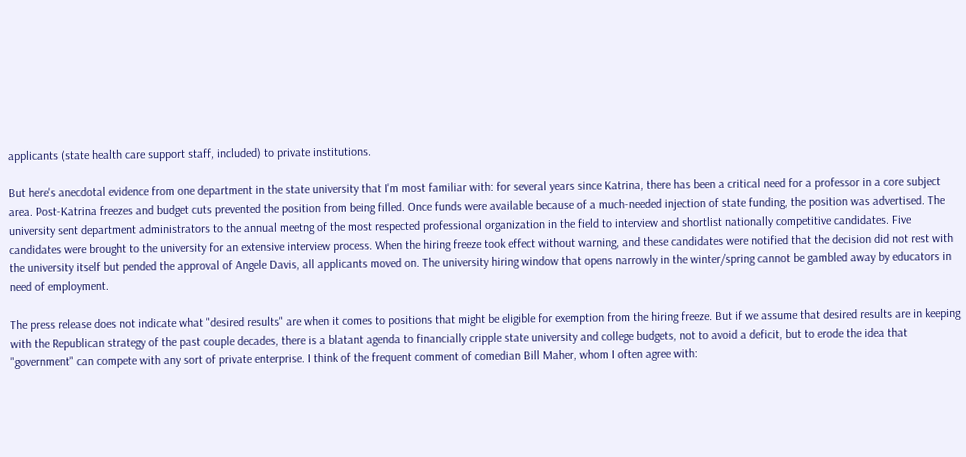applicants (state health care support staff, included) to private institutions.

But here's anecdotal evidence from one department in the state university that I'm most familiar with: for several years since Katrina, there has been a critical need for a professor in a core subject area. Post-Katrina freezes and budget cuts prevented the position from being filled. Once funds were available because of a much-needed injection of state funding, the position was advertised. The university sent department administrators to the annual meetng of the most respected professional organization in the field to interview and shortlist nationally competitive candidates. Five candidates were brought to the university for an extensive interview process. When the hiring freeze took effect without warning, and these candidates were notified that the decision did not rest with the university itself but pended the approval of Angele Davis, all applicants moved on. The university hiring window that opens narrowly in the winter/spring cannot be gambled away by educators in need of employment.

The press release does not indicate what "desired results" are when it comes to positions that might be eligible for exemption from the hiring freeze. But if we assume that desired results are in keeping with the Republican strategy of the past couple decades, there is a blatant agenda to financially cripple state university and college budgets, not to avoid a deficit, but to erode the idea that "government" can compete with any sort of private enterprise. I think of the frequent comment of comedian Bill Maher, whom I often agree with: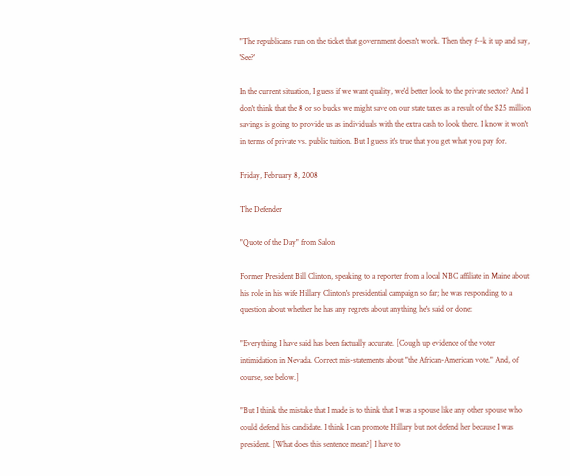"The republicans run on the ticket that government doesn't work. Then they f--k it up and say, 'See?'

In the current situation, I guess if we want quality, we'd better look to the private sector? And I don't think that the 8 or so bucks we might save on our state taxes as a result of the $25 million savings is going to provide us as individuals with the extra cash to look there. I know it won't in terms of private vs. public tuition. But I guess it's true that you get what you pay for.

Friday, February 8, 2008

The Defender

"Quote of the Day" from Salon

Former President Bill Clinton, speaking to a reporter from a local NBC affiliate in Maine about his role in his wife Hillary Clinton's presidential campaign so far; he was responding to a question about whether he has any regrets about anything he's said or done:

"Everything I have said has been factually accurate. [Cough up evidence of the voter intimidation in Nevada. Correct mis-statements about "the African-American vote." And, of course, see below.]

"But I think the mistake that I made is to think that I was a spouse like any other spouse who could defend his candidate. I think I can promote Hillary but not defend her because I was president. [What does this sentence mean?] I have to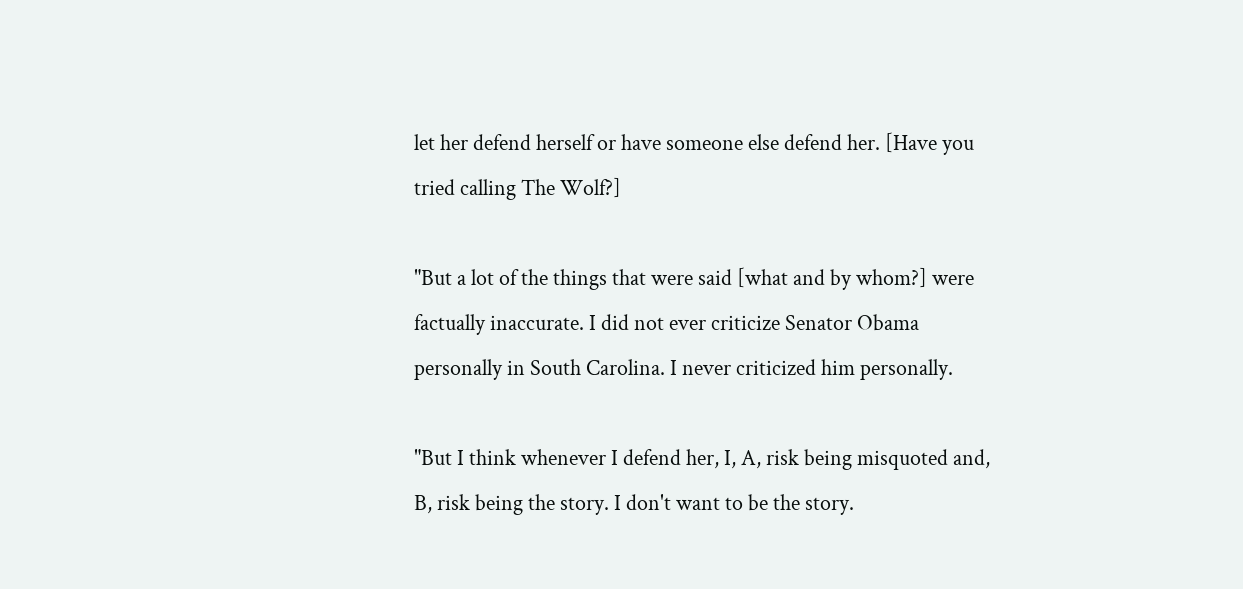let her defend herself or have someone else defend her. [Have you tried calling The Wolf?]

"But a lot of the things that were said [what and by whom?] were factually inaccurate. I did not ever criticize Senator Obama personally in South Carolina. I never criticized him personally.

"But I think whenever I defend her, I, A, risk being misquoted and, B, risk being the story. I don't want to be the story.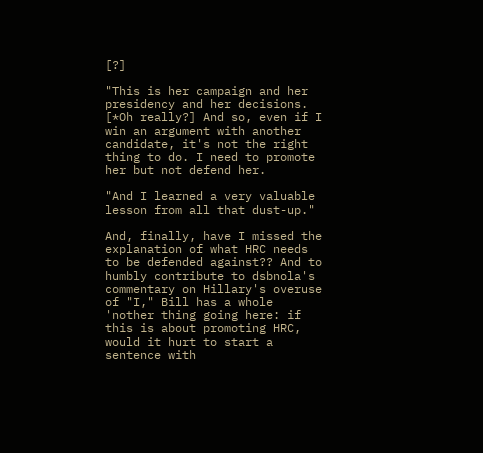[?]

"This is her campaign and her presidency and her decisions. [*Oh really?] And so, even if I win an argument with another candidate, it's not the right thing to do. I need to promote her but not defend her.

"And I learned a very valuable lesson from all that dust-up."

And, finally, have I missed the explanation of what HRC needs to be defended against?? And to humbly contribute to dsbnola's commentary on Hillary's overuse of "I," Bill has a whole 'nother thing going here: if this is about promoting HRC, would it hurt to start a sentence with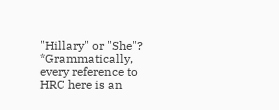"Hillary" or "She"? *Grammatically, every reference to HRC here is an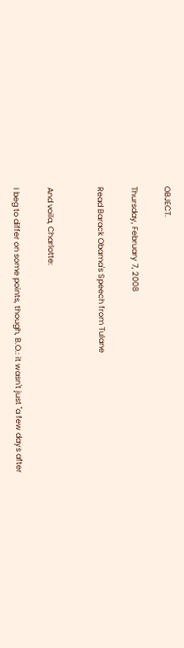OBJECT.

Thursday, February 7, 2008

Read Barack Obama's Speech from Tulane


And voila, Charlotte:

I beg to differ on some points, though, B.O.: it wasn't just "a few days after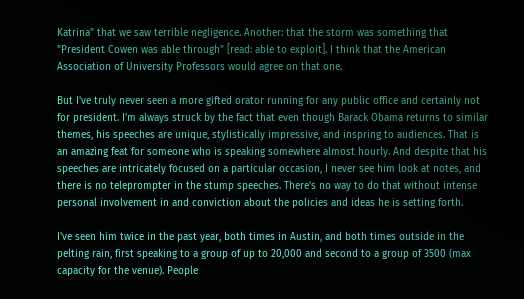Katrina" that we saw terrible negligence. Another: that the storm was something that "President Cowen was able through" [read: able to exploit]. I think that the American Association of University Professors would agree on that one.

But I've truly never seen a more gifted orator running for any public office and certainly not for president. I'm always struck by the fact that even though Barack Obama returns to similar themes, his speeches are unique, stylistically impressive, and inspring to audiences. That is an amazing feat for someone who is speaking somewhere almost hourly. And despite that his speeches are intricately focused on a particular occasion, I never see him look at notes, and there is no teleprompter in the stump speeches. There's no way to do that without intense personal involvement in and conviction about the policies and ideas he is setting forth.

I've seen him twice in the past year, both times in Austin, and both times outside in the pelting rain, first speaking to a group of up to 20,000 and second to a group of 3500 (max capacity for the venue). People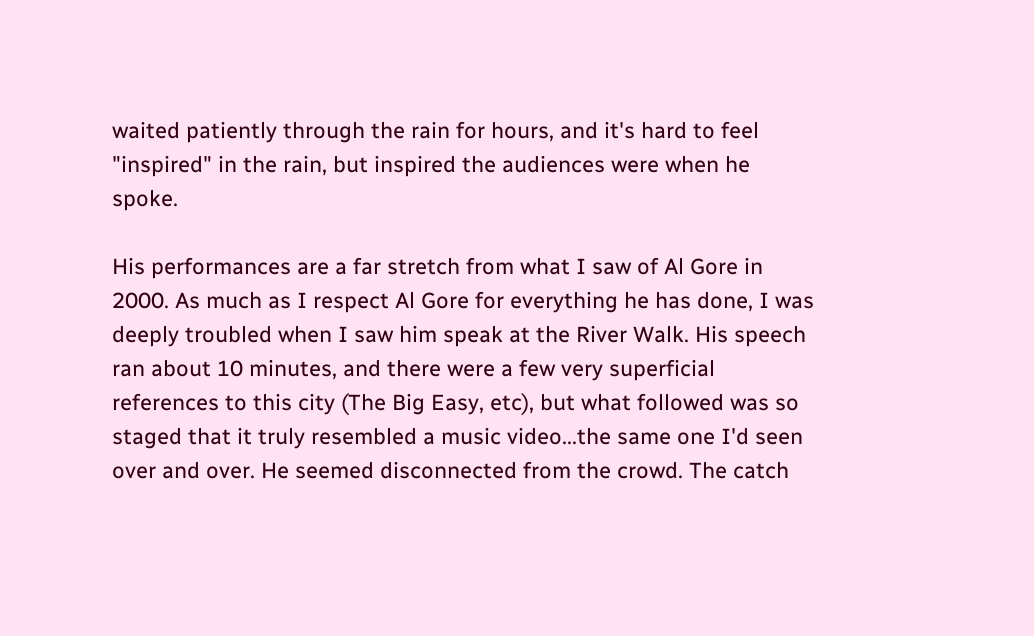waited patiently through the rain for hours, and it's hard to feel "inspired" in the rain, but inspired the audiences were when he spoke.

His performances are a far stretch from what I saw of Al Gore in 2000. As much as I respect Al Gore for everything he has done, I was deeply troubled when I saw him speak at the River Walk. His speech ran about 10 minutes, and there were a few very superficial references to this city (The Big Easy, etc), but what followed was so staged that it truly resembled a music video...the same one I'd seen over and over. He seemed disconnected from the crowd. The catch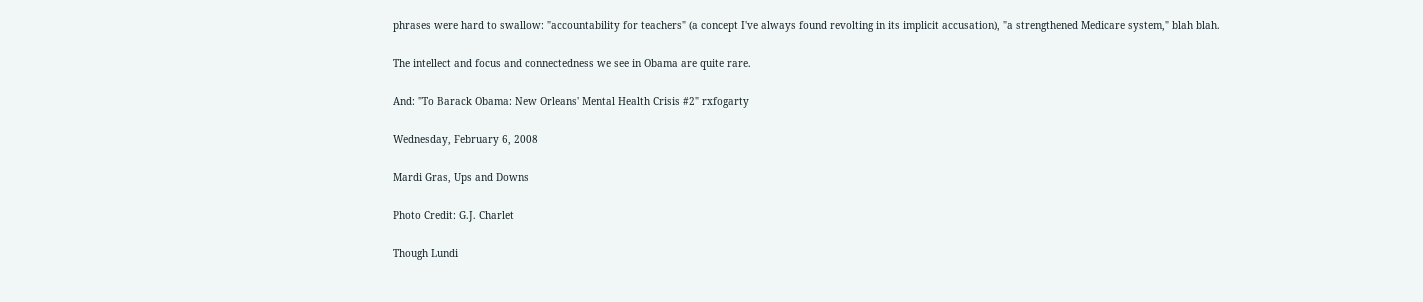phrases were hard to swallow: "accountability for teachers" (a concept I've always found revolting in its implicit accusation), "a strengthened Medicare system," blah blah.

The intellect and focus and connectedness we see in Obama are quite rare.

And: "To Barack Obama: New Orleans' Mental Health Crisis #2" rxfogarty

Wednesday, February 6, 2008

Mardi Gras, Ups and Downs

Photo Credit: G.J. Charlet

Though Lundi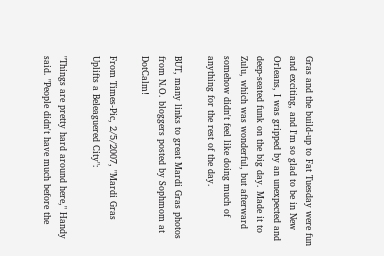Gras and the build-up to Fat Tuesday were fun and exciting, and I'm so glad to be in New Orleans, I was gripped by an unexpected and deep-seated funk on the big day. Made it to Zulu, which was wonderful, but afterward somehow didn't feel like doing much of anything for the rest of the day.

BUT, many links to great Mardi Gras photos from N.O. bloggers posted by Sophmom at DotCalm!

From Times-Pic, 2/5/2007, "Mardi Gras Uplifts a Beleaguered City":

"Things are pretty hard around here," Handy said. "People didn't have much before the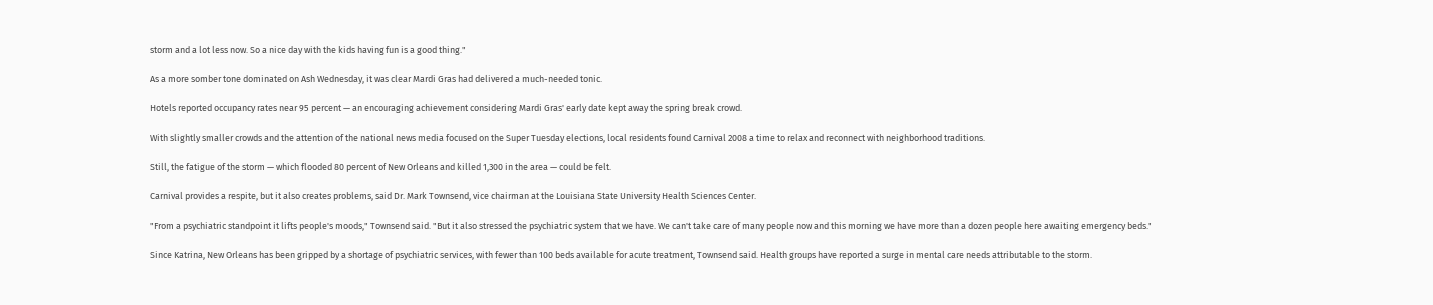storm and a lot less now. So a nice day with the kids having fun is a good thing."

As a more somber tone dominated on Ash Wednesday, it was clear Mardi Gras had delivered a much-needed tonic.

Hotels reported occupancy rates near 95 percent — an encouraging achievement considering Mardi Gras' early date kept away the spring break crowd.

With slightly smaller crowds and the attention of the national news media focused on the Super Tuesday elections, local residents found Carnival 2008 a time to relax and reconnect with neighborhood traditions.

Still, the fatigue of the storm — which flooded 80 percent of New Orleans and killed 1,300 in the area — could be felt.

Carnival provides a respite, but it also creates problems, said Dr. Mark Townsend, vice chairman at the Louisiana State University Health Sciences Center.

"From a psychiatric standpoint it lifts people's moods," Townsend said. "But it also stressed the psychiatric system that we have. We can't take care of many people now and this morning we have more than a dozen people here awaiting emergency beds."

Since Katrina, New Orleans has been gripped by a shortage of psychiatric services, with fewer than 100 beds available for acute treatment, Townsend said. Health groups have reported a surge in mental care needs attributable to the storm.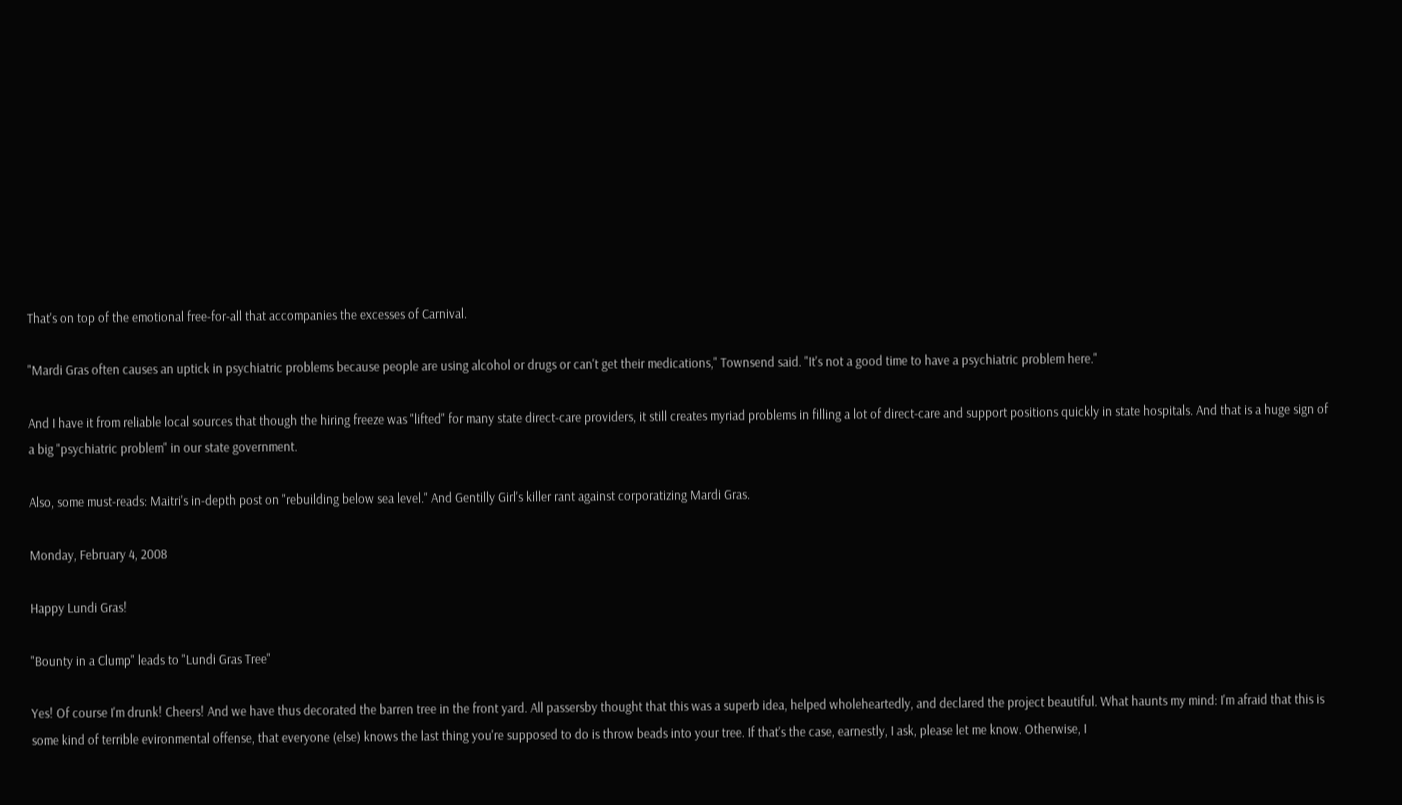That's on top of the emotional free-for-all that accompanies the excesses of Carnival.

"Mardi Gras often causes an uptick in psychiatric problems because people are using alcohol or drugs or can't get their medications," Townsend said. "It's not a good time to have a psychiatric problem here."

And I have it from reliable local sources that though the hiring freeze was "lifted" for many state direct-care providers, it still creates myriad problems in filling a lot of direct-care and support positions quickly in state hospitals. And that is a huge sign of a big "psychiatric problem" in our state government.

Also, some must-reads: Maitri's in-depth post on "rebuilding below sea level." And Gentilly Girl's killer rant against corporatizing Mardi Gras.

Monday, February 4, 2008

Happy Lundi Gras!

"Bounty in a Clump" leads to "Lundi Gras Tree"

Yes! Of course I'm drunk! Cheers! And we have thus decorated the barren tree in the front yard. All passersby thought that this was a superb idea, helped wholeheartedly, and declared the project beautiful. What haunts my mind: I'm afraid that this is some kind of terrible evironmental offense, that everyone (else) knows the last thing you're supposed to do is throw beads into your tree. If that's the case, earnestly, I ask, please let me know. Otherwise, I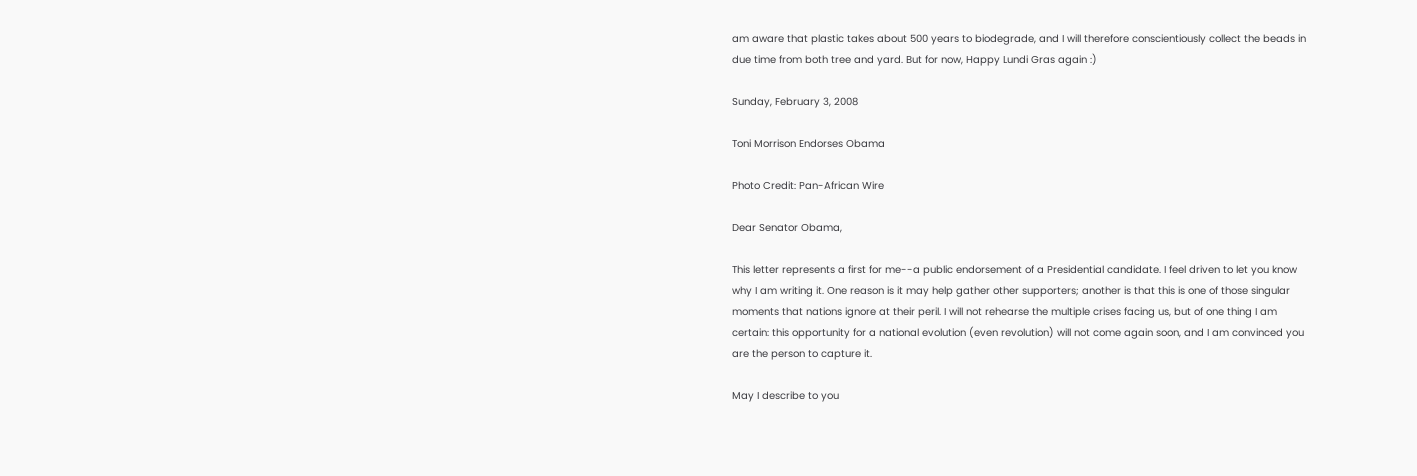am aware that plastic takes about 500 years to biodegrade, and I will therefore conscientiously collect the beads in due time from both tree and yard. But for now, Happy Lundi Gras again :)

Sunday, February 3, 2008

Toni Morrison Endorses Obama

Photo Credit: Pan-African Wire

Dear Senator Obama,

This letter represents a first for me--a public endorsement of a Presidential candidate. I feel driven to let you know why I am writing it. One reason is it may help gather other supporters; another is that this is one of those singular moments that nations ignore at their peril. I will not rehearse the multiple crises facing us, but of one thing I am certain: this opportunity for a national evolution (even revolution) will not come again soon, and I am convinced you are the person to capture it.

May I describe to you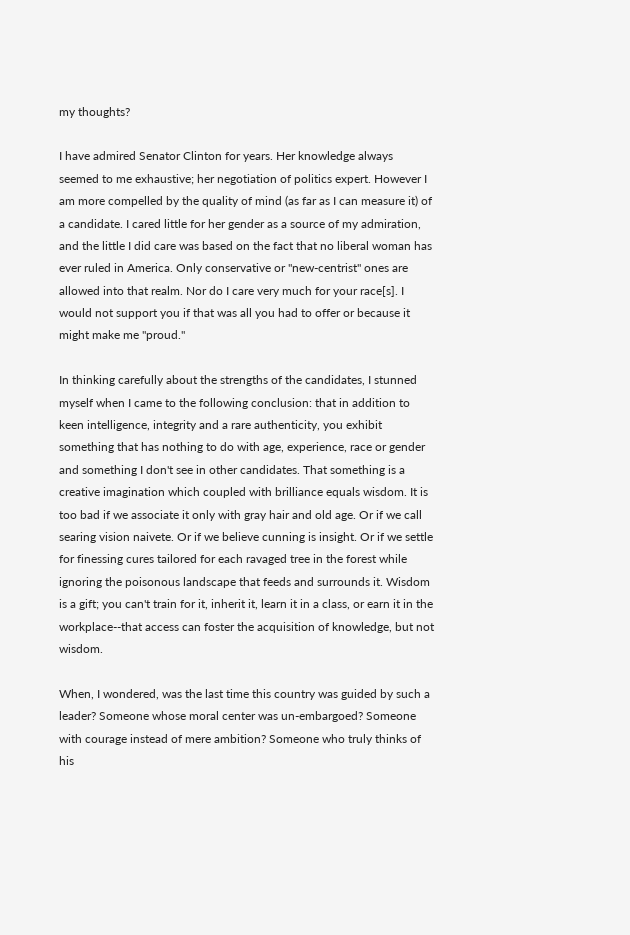my thoughts?

I have admired Senator Clinton for years. Her knowledge always seemed to me exhaustive; her negotiation of politics expert. However I am more compelled by the quality of mind (as far as I can measure it) of a candidate. I cared little for her gender as a source of my admiration, and the little I did care was based on the fact that no liberal woman has ever ruled in America. Only conservative or "new-centrist" ones are allowed into that realm. Nor do I care very much for your race[s]. I would not support you if that was all you had to offer or because it might make me "proud."

In thinking carefully about the strengths of the candidates, I stunned myself when I came to the following conclusion: that in addition to keen intelligence, integrity and a rare authenticity, you exhibit something that has nothing to do with age, experience, race or gender and something I don't see in other candidates. That something is a creative imagination which coupled with brilliance equals wisdom. It is too bad if we associate it only with gray hair and old age. Or if we call searing vision naivete. Or if we believe cunning is insight. Or if we settle for finessing cures tailored for each ravaged tree in the forest while ignoring the poisonous landscape that feeds and surrounds it. Wisdom is a gift; you can't train for it, inherit it, learn it in a class, or earn it in the workplace--that access can foster the acquisition of knowledge, but not wisdom.

When, I wondered, was the last time this country was guided by such a leader? Someone whose moral center was un-embargoed? Someone with courage instead of mere ambition? Someone who truly thinks of his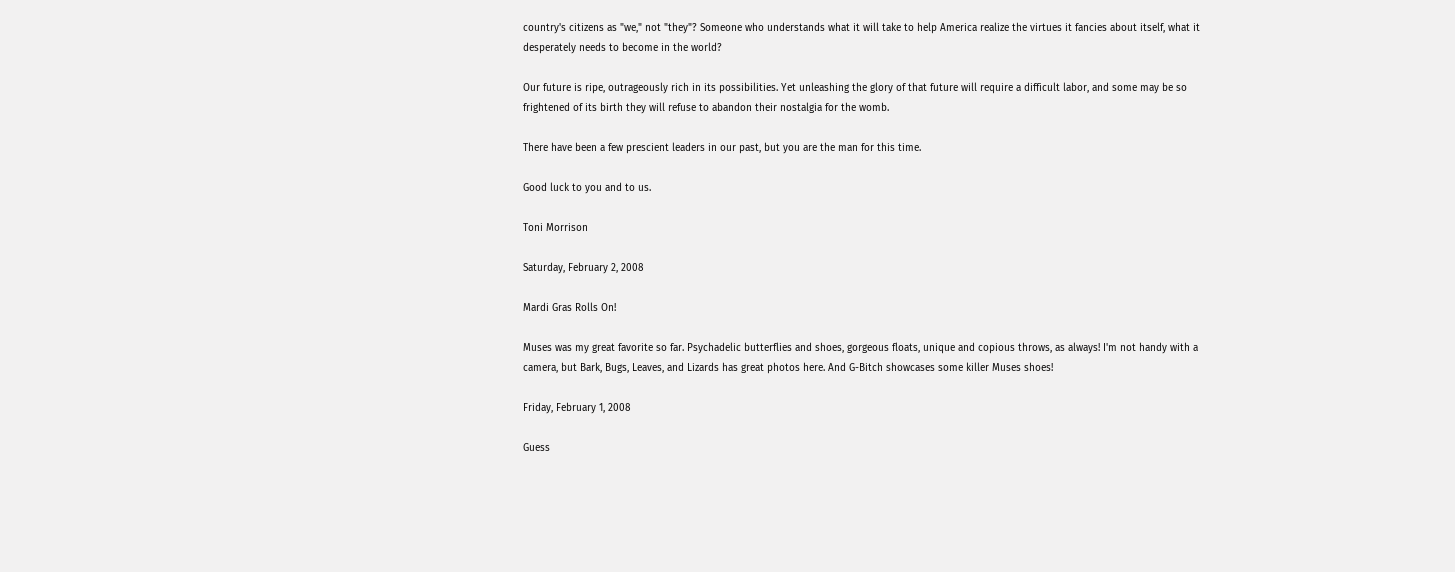country's citizens as "we," not "they"? Someone who understands what it will take to help America realize the virtues it fancies about itself, what it desperately needs to become in the world?

Our future is ripe, outrageously rich in its possibilities. Yet unleashing the glory of that future will require a difficult labor, and some may be so frightened of its birth they will refuse to abandon their nostalgia for the womb.

There have been a few prescient leaders in our past, but you are the man for this time.

Good luck to you and to us.

Toni Morrison

Saturday, February 2, 2008

Mardi Gras Rolls On!

Muses was my great favorite so far. Psychadelic butterflies and shoes, gorgeous floats, unique and copious throws, as always! I'm not handy with a camera, but Bark, Bugs, Leaves, and Lizards has great photos here. And G-Bitch showcases some killer Muses shoes!

Friday, February 1, 2008

Guess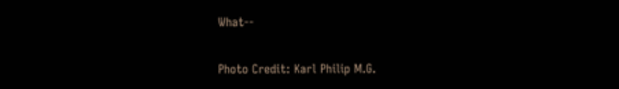What--

Photo Credit: Karl Philip M.G.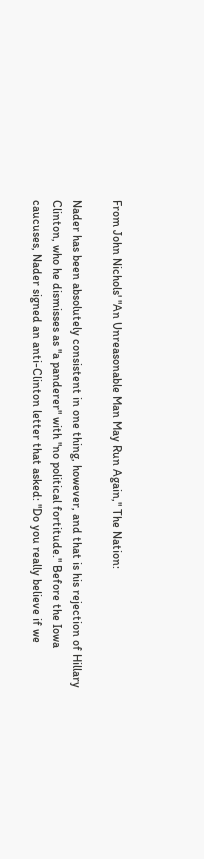From John Nichols' "An Unreasonable Man May Run Again," The Nation:

Nader has been absolutely consistent in one thing, however, and that is his rejection of Hillary Clinton, who he dismisses as "a panderer" with "no political fortitude." Before the Iowa caucuses, Nader signed an anti-Clinton letter that asked: "Do you really believe if we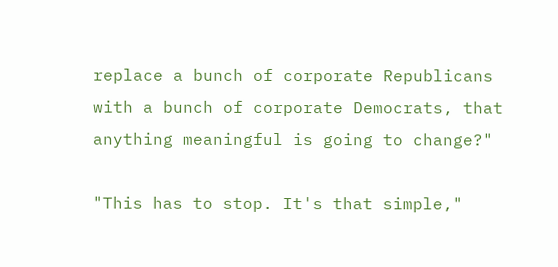replace a bunch of corporate Republicans with a bunch of corporate Democrats, that anything meaningful is going to change?"

"This has to stop. It's that simple,"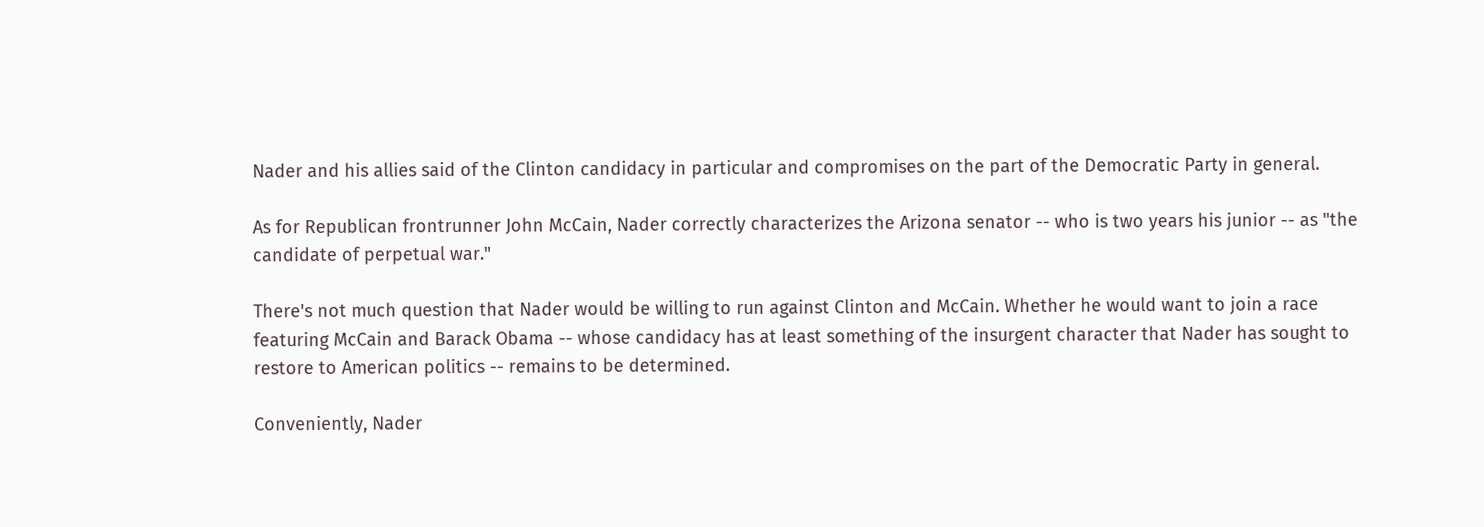Nader and his allies said of the Clinton candidacy in particular and compromises on the part of the Democratic Party in general.

As for Republican frontrunner John McCain, Nader correctly characterizes the Arizona senator -- who is two years his junior -- as "the candidate of perpetual war."

There's not much question that Nader would be willing to run against Clinton and McCain. Whether he would want to join a race featuring McCain and Barack Obama -- whose candidacy has at least something of the insurgent character that Nader has sought to restore to American politics -- remains to be determined.

Conveniently, Nader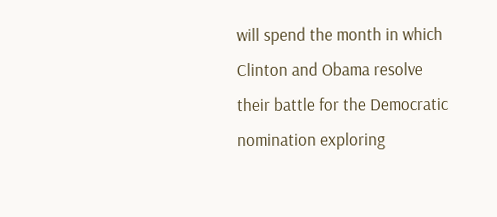will spend the month in which Clinton and Obama resolve their battle for the Democratic nomination exploring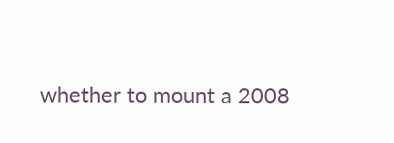whether to mount a 2008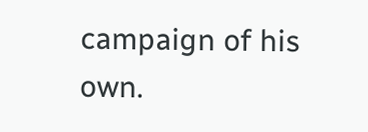campaign of his own.